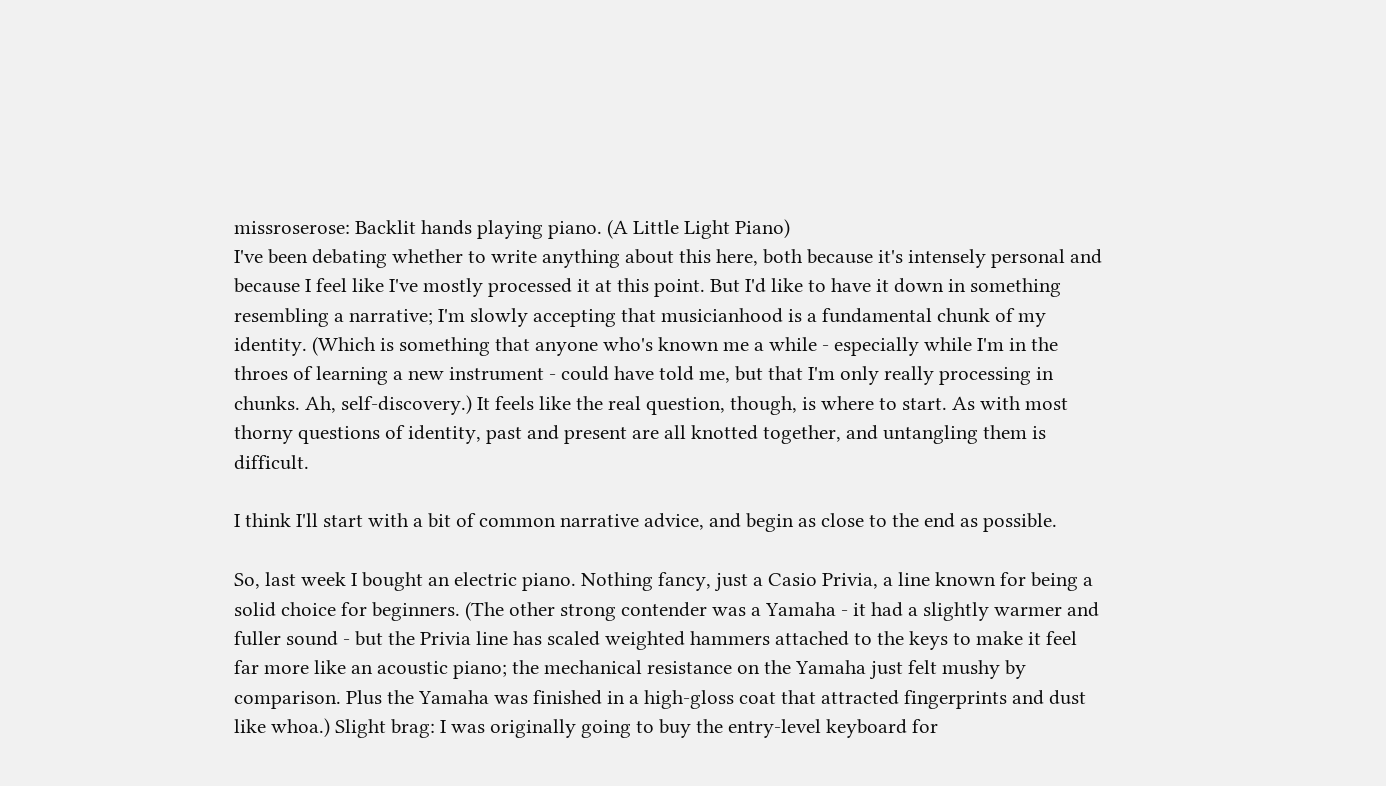missroserose: Backlit hands playing piano. (A Little Light Piano)
I've been debating whether to write anything about this here, both because it's intensely personal and because I feel like I've mostly processed it at this point. But I'd like to have it down in something resembling a narrative; I'm slowly accepting that musicianhood is a fundamental chunk of my identity. (Which is something that anyone who's known me a while - especially while I'm in the throes of learning a new instrument - could have told me, but that I'm only really processing in chunks. Ah, self-discovery.) It feels like the real question, though, is where to start. As with most thorny questions of identity, past and present are all knotted together, and untangling them is difficult.

I think I'll start with a bit of common narrative advice, and begin as close to the end as possible.

So, last week I bought an electric piano. Nothing fancy, just a Casio Privia, a line known for being a solid choice for beginners. (The other strong contender was a Yamaha - it had a slightly warmer and fuller sound - but the Privia line has scaled weighted hammers attached to the keys to make it feel far more like an acoustic piano; the mechanical resistance on the Yamaha just felt mushy by comparison. Plus the Yamaha was finished in a high-gloss coat that attracted fingerprints and dust like whoa.) Slight brag: I was originally going to buy the entry-level keyboard for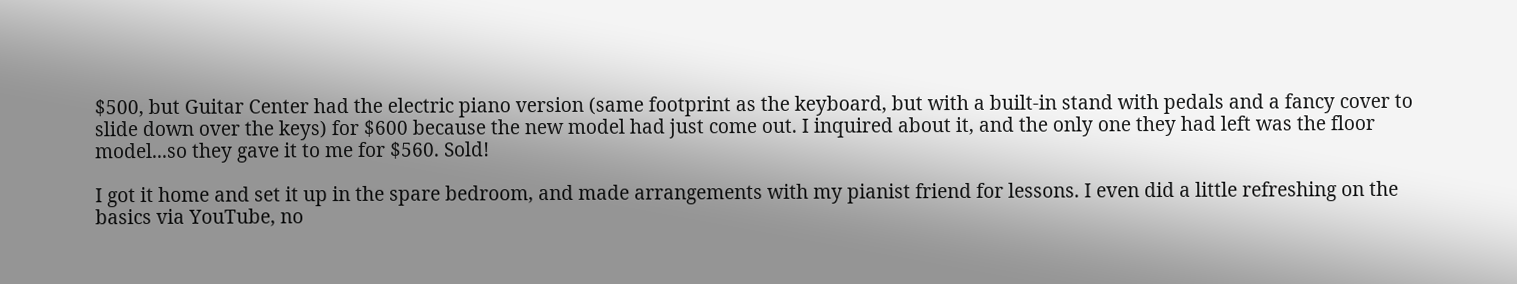$500, but Guitar Center had the electric piano version (same footprint as the keyboard, but with a built-in stand with pedals and a fancy cover to slide down over the keys) for $600 because the new model had just come out. I inquired about it, and the only one they had left was the floor model...so they gave it to me for $560. Sold!

I got it home and set it up in the spare bedroom, and made arrangements with my pianist friend for lessons. I even did a little refreshing on the basics via YouTube, no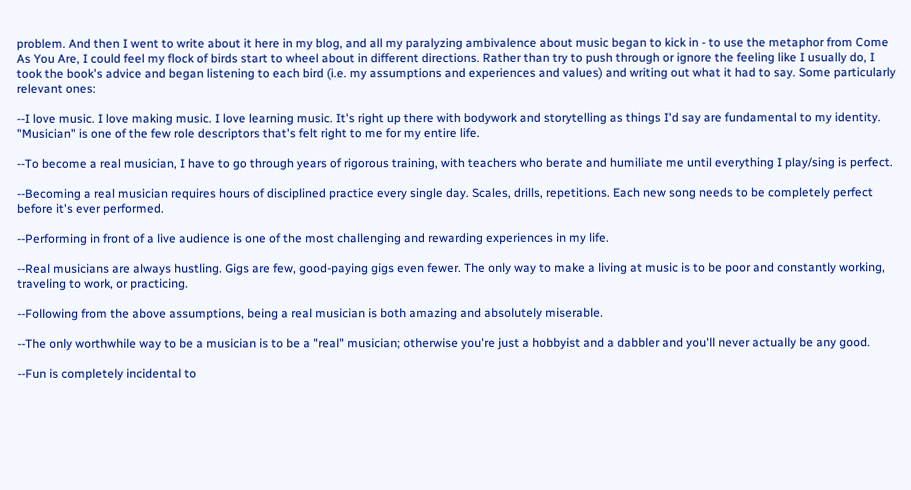problem. And then I went to write about it here in my blog, and all my paralyzing ambivalence about music began to kick in - to use the metaphor from Come As You Are, I could feel my flock of birds start to wheel about in different directions. Rather than try to push through or ignore the feeling like I usually do, I took the book's advice and began listening to each bird (i.e. my assumptions and experiences and values) and writing out what it had to say. Some particularly relevant ones:

--I love music. I love making music. I love learning music. It's right up there with bodywork and storytelling as things I'd say are fundamental to my identity. "Musician" is one of the few role descriptors that's felt right to me for my entire life.

--To become a real musician, I have to go through years of rigorous training, with teachers who berate and humiliate me until everything I play/sing is perfect.

--Becoming a real musician requires hours of disciplined practice every single day. Scales, drills, repetitions. Each new song needs to be completely perfect before it's ever performed.

--Performing in front of a live audience is one of the most challenging and rewarding experiences in my life.

--Real musicians are always hustling. Gigs are few, good-paying gigs even fewer. The only way to make a living at music is to be poor and constantly working, traveling to work, or practicing.

--Following from the above assumptions, being a real musician is both amazing and absolutely miserable.

--The only worthwhile way to be a musician is to be a "real" musician; otherwise you're just a hobbyist and a dabbler and you'll never actually be any good.

--Fun is completely incidental to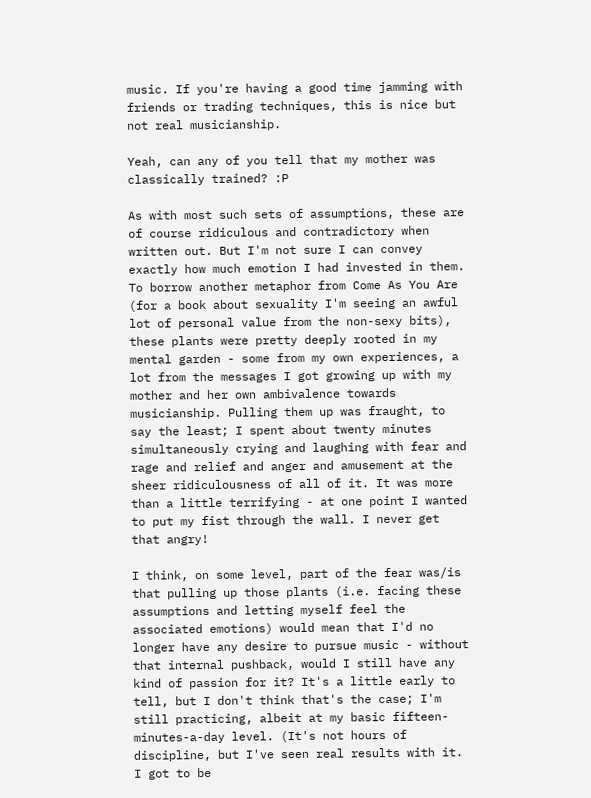music. If you're having a good time jamming with friends or trading techniques, this is nice but not real musicianship.

Yeah, can any of you tell that my mother was classically trained? :P

As with most such sets of assumptions, these are of course ridiculous and contradictory when written out. But I'm not sure I can convey exactly how much emotion I had invested in them. To borrow another metaphor from Come As You Are (for a book about sexuality I'm seeing an awful lot of personal value from the non-sexy bits), these plants were pretty deeply rooted in my mental garden - some from my own experiences, a lot from the messages I got growing up with my mother and her own ambivalence towards musicianship. Pulling them up was fraught, to say the least; I spent about twenty minutes simultaneously crying and laughing with fear and rage and relief and anger and amusement at the sheer ridiculousness of all of it. It was more than a little terrifying - at one point I wanted to put my fist through the wall. I never get that angry!

I think, on some level, part of the fear was/is that pulling up those plants (i.e. facing these assumptions and letting myself feel the associated emotions) would mean that I'd no longer have any desire to pursue music - without that internal pushback, would I still have any kind of passion for it? It's a little early to tell, but I don't think that's the case; I'm still practicing, albeit at my basic fifteen-minutes-a-day level. (It's not hours of discipline, but I've seen real results with it. I got to be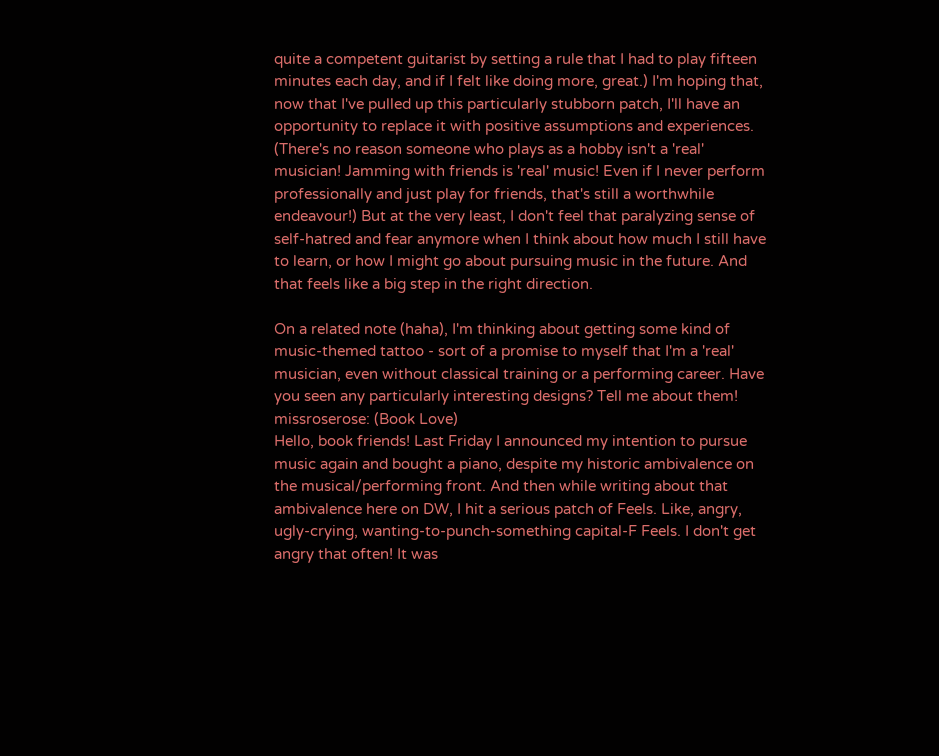quite a competent guitarist by setting a rule that I had to play fifteen minutes each day, and if I felt like doing more, great.) I'm hoping that, now that I've pulled up this particularly stubborn patch, I'll have an opportunity to replace it with positive assumptions and experiences. (There's no reason someone who plays as a hobby isn't a 'real' musician! Jamming with friends is 'real' music! Even if I never perform professionally and just play for friends, that's still a worthwhile endeavour!) But at the very least, I don't feel that paralyzing sense of self-hatred and fear anymore when I think about how much I still have to learn, or how I might go about pursuing music in the future. And that feels like a big step in the right direction.

On a related note (haha), I'm thinking about getting some kind of music-themed tattoo - sort of a promise to myself that I'm a 'real' musician, even without classical training or a performing career. Have you seen any particularly interesting designs? Tell me about them!
missroserose: (Book Love)
Hello, book friends! Last Friday I announced my intention to pursue music again and bought a piano, despite my historic ambivalence on the musical/performing front. And then while writing about that ambivalence here on DW, I hit a serious patch of Feels. Like, angry, ugly-crying, wanting-to-punch-something capital-F Feels. I don't get angry that often! It was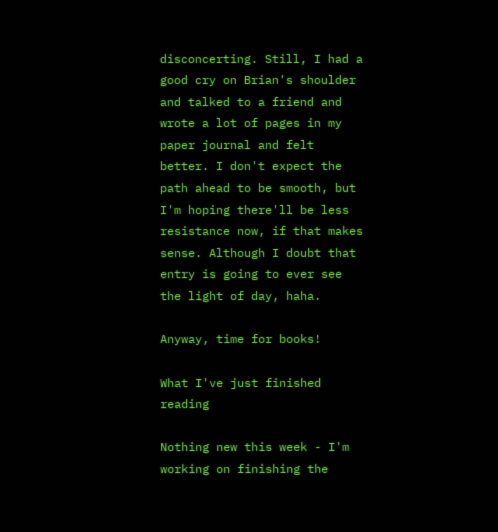disconcerting. Still, I had a good cry on Brian's shoulder and talked to a friend and wrote a lot of pages in my paper journal and felt better. I don't expect the path ahead to be smooth, but I'm hoping there'll be less resistance now, if that makes sense. Although I doubt that entry is going to ever see the light of day, haha.

Anyway, time for books!

What I've just finished reading

Nothing new this week - I'm working on finishing the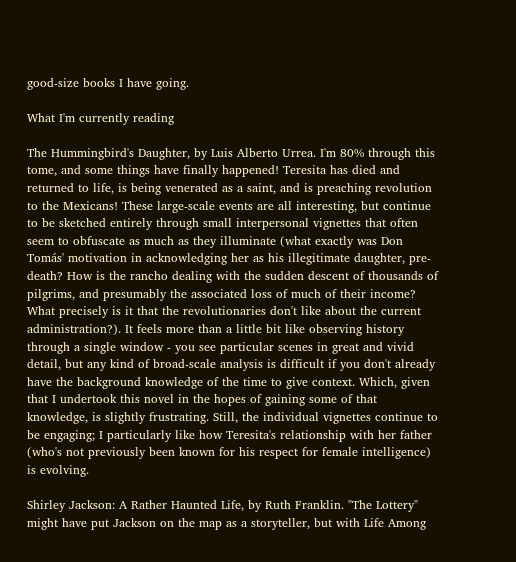good-size books I have going.

What I'm currently reading

The Hummingbird's Daughter, by Luis Alberto Urrea. I'm 80% through this tome, and some things have finally happened! Teresita has died and returned to life, is being venerated as a saint, and is preaching revolution to the Mexicans! These large-scale events are all interesting, but continue to be sketched entirely through small interpersonal vignettes that often seem to obfuscate as much as they illuminate (what exactly was Don Tomás' motivation in acknowledging her as his illegitimate daughter, pre-death? How is the rancho dealing with the sudden descent of thousands of pilgrims, and presumably the associated loss of much of their income? What precisely is it that the revolutionaries don't like about the current administration?). It feels more than a little bit like observing history through a single window - you see particular scenes in great and vivid detail, but any kind of broad-scale analysis is difficult if you don't already have the background knowledge of the time to give context. Which, given that I undertook this novel in the hopes of gaining some of that knowledge, is slightly frustrating. Still, the individual vignettes continue to be engaging; I particularly like how Teresita's relationship with her father (who's not previously been known for his respect for female intelligence) is evolving.

Shirley Jackson: A Rather Haunted Life, by Ruth Franklin. "The Lottery" might have put Jackson on the map as a storyteller, but with Life Among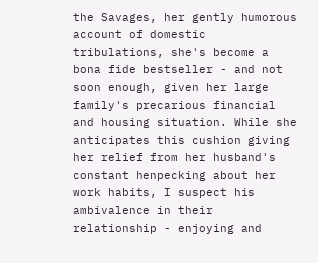the Savages, her gently humorous account of domestic tribulations, she's become a bona fide bestseller - and not soon enough, given her large family's precarious financial and housing situation. While she anticipates this cushion giving her relief from her husband's constant henpecking about her work habits, I suspect his ambivalence in their relationship - enjoying and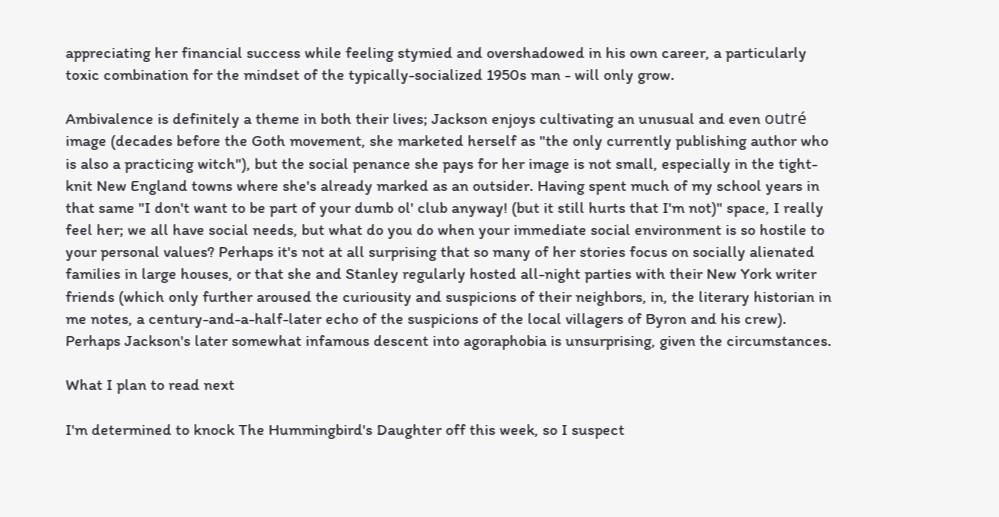appreciating her financial success while feeling stymied and overshadowed in his own career, a particularly toxic combination for the mindset of the typically-socialized 1950s man - will only grow.

Ambivalence is definitely a theme in both their lives; Jackson enjoys cultivating an unusual and even outré image (decades before the Goth movement, she marketed herself as "the only currently publishing author who is also a practicing witch"), but the social penance she pays for her image is not small, especially in the tight-knit New England towns where she's already marked as an outsider. Having spent much of my school years in that same "I don't want to be part of your dumb ol' club anyway! (but it still hurts that I'm not)" space, I really feel her; we all have social needs, but what do you do when your immediate social environment is so hostile to your personal values? Perhaps it's not at all surprising that so many of her stories focus on socially alienated families in large houses, or that she and Stanley regularly hosted all-night parties with their New York writer friends (which only further aroused the curiousity and suspicions of their neighbors, in, the literary historian in me notes, a century-and-a-half-later echo of the suspicions of the local villagers of Byron and his crew). Perhaps Jackson's later somewhat infamous descent into agoraphobia is unsurprising, given the circumstances.

What I plan to read next

I'm determined to knock The Hummingbird's Daughter off this week, so I suspect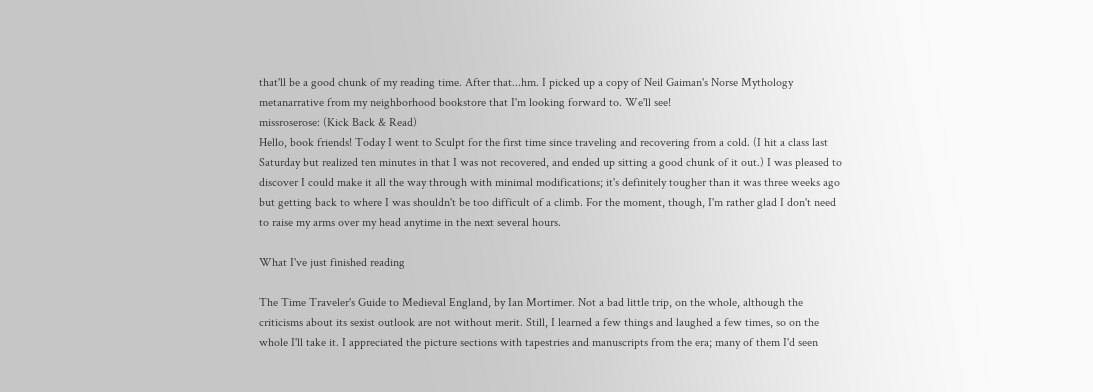that'll be a good chunk of my reading time. After that...hm. I picked up a copy of Neil Gaiman's Norse Mythology metanarrative from my neighborhood bookstore that I'm looking forward to. We'll see!
missroserose: (Kick Back & Read)
Hello, book friends! Today I went to Sculpt for the first time since traveling and recovering from a cold. (I hit a class last Saturday but realized ten minutes in that I was not recovered, and ended up sitting a good chunk of it out.) I was pleased to discover I could make it all the way through with minimal modifications; it's definitely tougher than it was three weeks ago but getting back to where I was shouldn't be too difficult of a climb. For the moment, though, I'm rather glad I don't need to raise my arms over my head anytime in the next several hours.

What I've just finished reading

The Time Traveler's Guide to Medieval England, by Ian Mortimer. Not a bad little trip, on the whole, although the criticisms about its sexist outlook are not without merit. Still, I learned a few things and laughed a few times, so on the whole I'll take it. I appreciated the picture sections with tapestries and manuscripts from the era; many of them I'd seen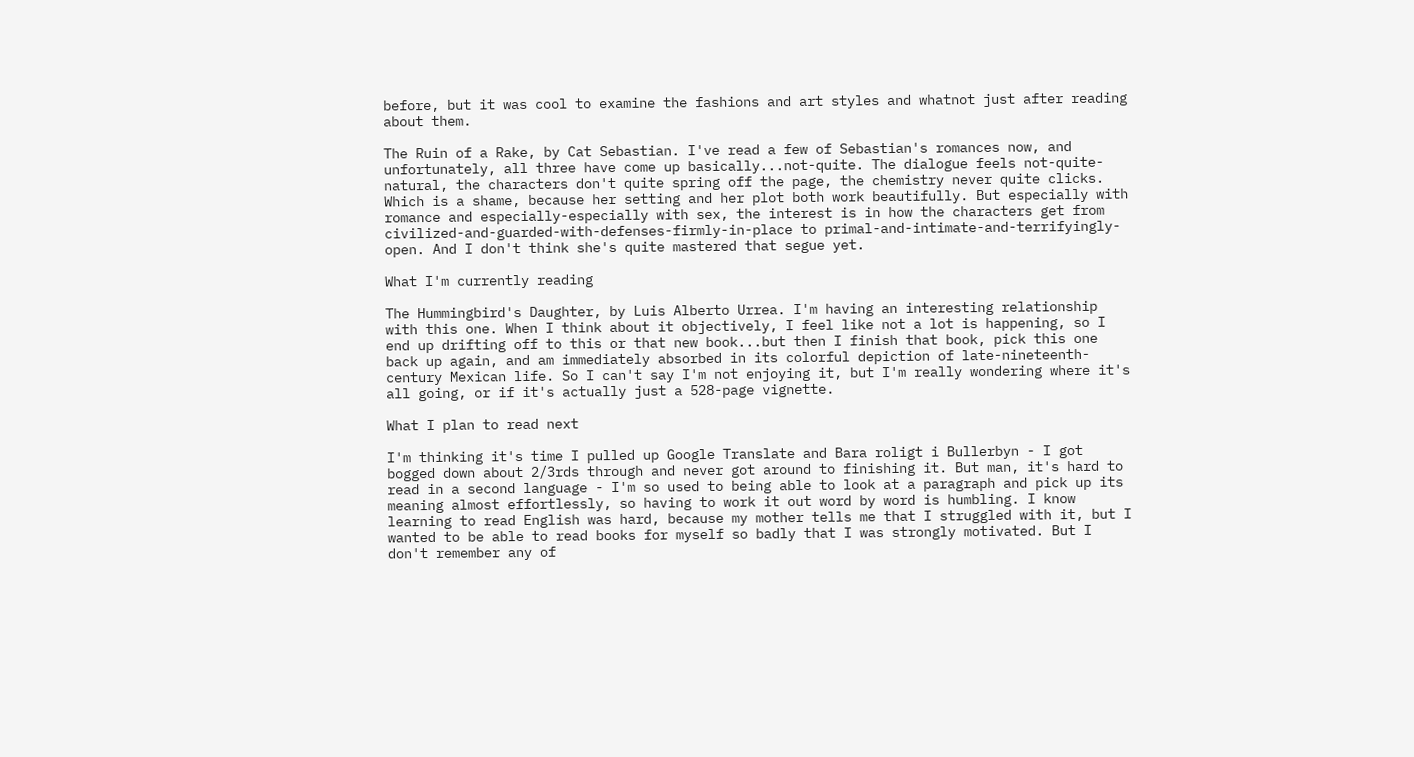before, but it was cool to examine the fashions and art styles and whatnot just after reading about them.

The Ruin of a Rake, by Cat Sebastian. I've read a few of Sebastian's romances now, and unfortunately, all three have come up basically...not-quite. The dialogue feels not-quite-natural, the characters don't quite spring off the page, the chemistry never quite clicks. Which is a shame, because her setting and her plot both work beautifully. But especially with romance and especially-especially with sex, the interest is in how the characters get from civilized-and-guarded-with-defenses-firmly-in-place to primal-and-intimate-and-terrifyingly-open. And I don't think she's quite mastered that segue yet.

What I'm currently reading

The Hummingbird's Daughter, by Luis Alberto Urrea. I'm having an interesting relationship with this one. When I think about it objectively, I feel like not a lot is happening, so I end up drifting off to this or that new book...but then I finish that book, pick this one back up again, and am immediately absorbed in its colorful depiction of late-nineteenth-century Mexican life. So I can't say I'm not enjoying it, but I'm really wondering where it's all going, or if it's actually just a 528-page vignette.

What I plan to read next

I'm thinking it's time I pulled up Google Translate and Bara roligt i Bullerbyn - I got bogged down about 2/3rds through and never got around to finishing it. But man, it's hard to read in a second language - I'm so used to being able to look at a paragraph and pick up its meaning almost effortlessly, so having to work it out word by word is humbling. I know learning to read English was hard, because my mother tells me that I struggled with it, but I wanted to be able to read books for myself so badly that I was strongly motivated. But I don't remember any of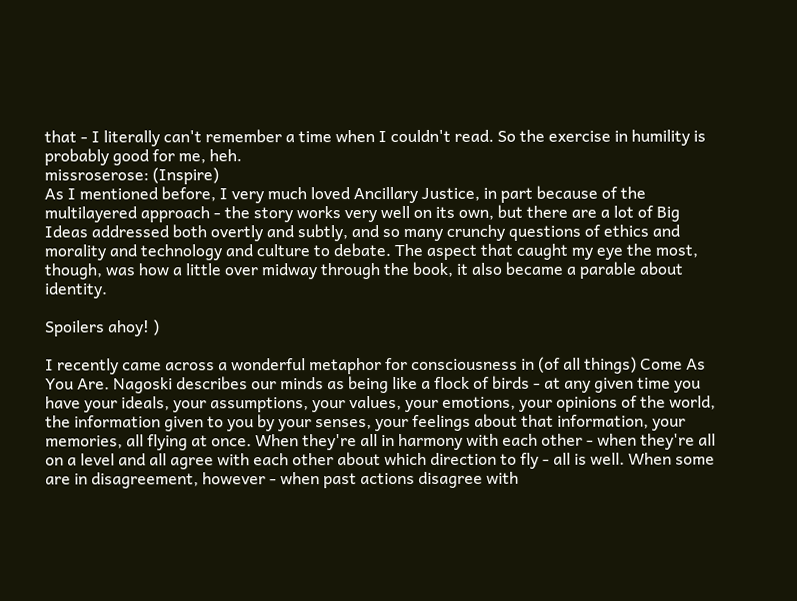that - I literally can't remember a time when I couldn't read. So the exercise in humility is probably good for me, heh.
missroserose: (Inspire)
As I mentioned before, I very much loved Ancillary Justice, in part because of the multilayered approach - the story works very well on its own, but there are a lot of Big Ideas addressed both overtly and subtly, and so many crunchy questions of ethics and morality and technology and culture to debate. The aspect that caught my eye the most, though, was how a little over midway through the book, it also became a parable about identity.

Spoilers ahoy! )

I recently came across a wonderful metaphor for consciousness in (of all things) Come As You Are. Nagoski describes our minds as being like a flock of birds - at any given time you have your ideals, your assumptions, your values, your emotions, your opinions of the world, the information given to you by your senses, your feelings about that information, your memories, all flying at once. When they're all in harmony with each other - when they're all on a level and all agree with each other about which direction to fly - all is well. When some are in disagreement, however - when past actions disagree with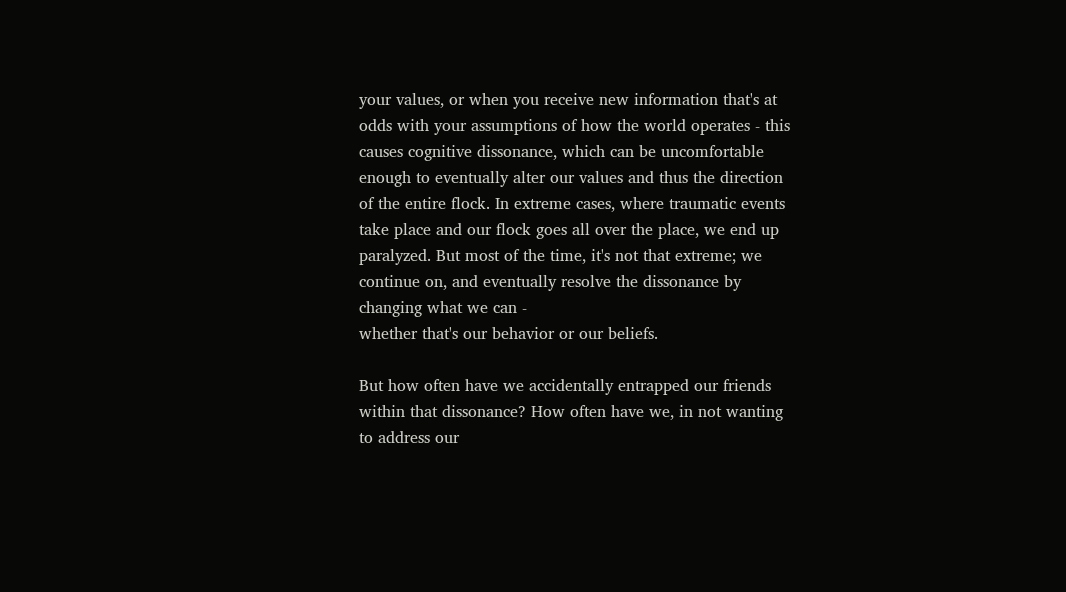your values, or when you receive new information that's at odds with your assumptions of how the world operates - this causes cognitive dissonance, which can be uncomfortable enough to eventually alter our values and thus the direction of the entire flock. In extreme cases, where traumatic events take place and our flock goes all over the place, we end up paralyzed. But most of the time, it's not that extreme; we continue on, and eventually resolve the dissonance by changing what we can -
whether that's our behavior or our beliefs.

But how often have we accidentally entrapped our friends within that dissonance? How often have we, in not wanting to address our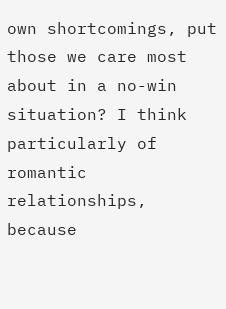own shortcomings, put those we care most about in a no-win situation? I think particularly of romantic relationships, because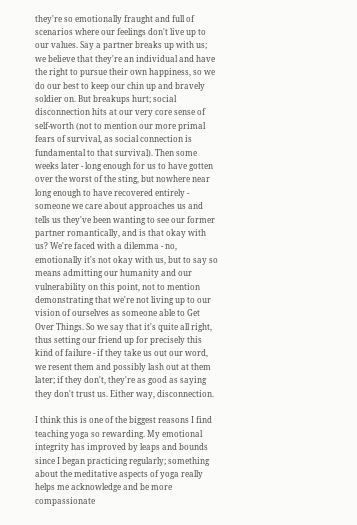they're so emotionally fraught and full of scenarios where our feelings don't live up to our values. Say a partner breaks up with us; we believe that they're an individual and have the right to pursue their own happiness, so we do our best to keep our chin up and bravely soldier on. But breakups hurt; social disconnection hits at our very core sense of self-worth (not to mention our more primal fears of survival, as social connection is fundamental to that survival). Then some weeks later - long enough for us to have gotten over the worst of the sting, but nowhere near long enough to have recovered entirely - someone we care about approaches us and tells us they've been wanting to see our former partner romantically, and is that okay with us? We're faced with a dilemma - no, emotionally it's not okay with us, but to say so means admitting our humanity and our vulnerability on this point, not to mention demonstrating that we're not living up to our vision of ourselves as someone able to Get Over Things. So we say that it's quite all right, thus setting our friend up for precisely this kind of failure - if they take us out our word, we resent them and possibly lash out at them later; if they don't, they're as good as saying they don't trust us. Either way, disconnection.

I think this is one of the biggest reasons I find teaching yoga so rewarding. My emotional integrity has improved by leaps and bounds since I began practicing regularly; something about the meditative aspects of yoga really helps me acknowledge and be more compassionate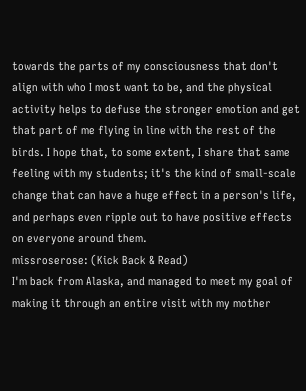towards the parts of my consciousness that don't align with who I most want to be, and the physical activity helps to defuse the stronger emotion and get that part of me flying in line with the rest of the birds. I hope that, to some extent, I share that same feeling with my students; it's the kind of small-scale change that can have a huge effect in a person's life, and perhaps even ripple out to have positive effects on everyone around them.
missroserose: (Kick Back & Read)
I'm back from Alaska, and managed to meet my goal of making it through an entire visit with my mother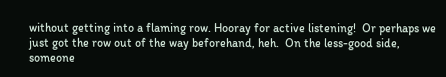without getting into a flaming row. Hooray for active listening!  Or perhaps we just got the row out of the way beforehand, heh.  On the less-good side, someone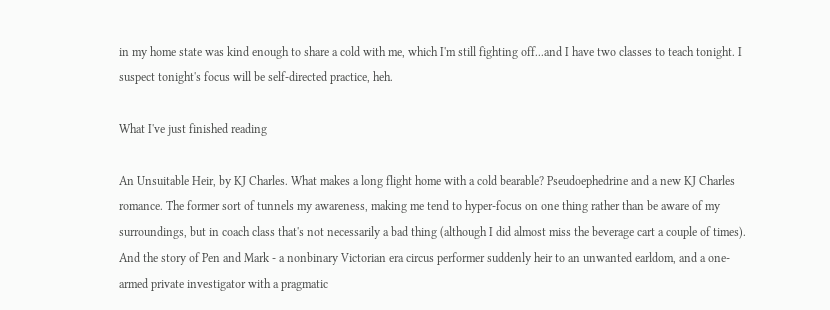in my home state was kind enough to share a cold with me, which I'm still fighting off...and I have two classes to teach tonight. I suspect tonight's focus will be self-directed practice, heh.

What I've just finished reading

An Unsuitable Heir, by KJ Charles. What makes a long flight home with a cold bearable? Pseudoephedrine and a new KJ Charles romance. The former sort of tunnels my awareness, making me tend to hyper-focus on one thing rather than be aware of my surroundings, but in coach class that's not necessarily a bad thing (although I did almost miss the beverage cart a couple of times). And the story of Pen and Mark - a nonbinary Victorian era circus performer suddenly heir to an unwanted earldom, and a one-armed private investigator with a pragmatic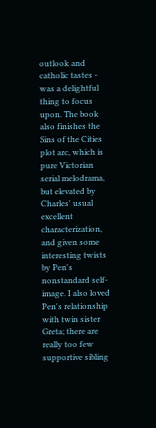outlook and catholic tastes - was a delightful thing to focus upon. The book also finishes the Sins of the Cities plot arc, which is pure Victorian serial melodrama, but elevated by Charles' usual excellent characterization, and given some interesting twists by Pen's nonstandard self-image. I also loved Pen's relationship with twin sister Greta; there are really too few supportive sibling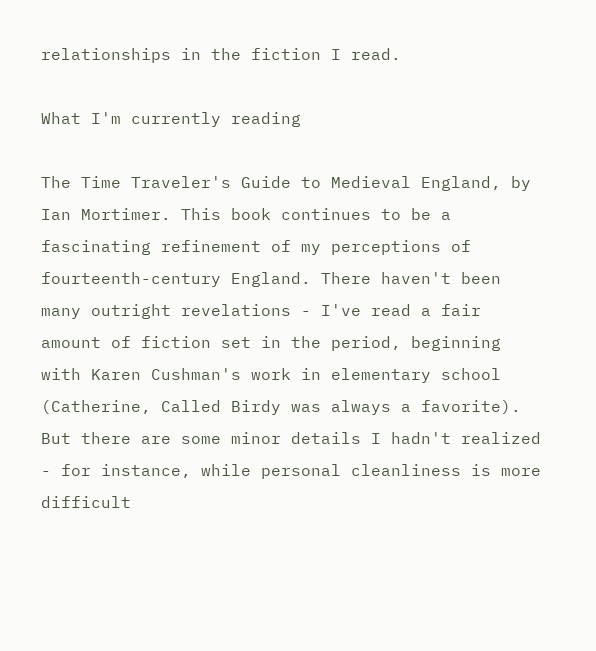relationships in the fiction I read.

What I'm currently reading

The Time Traveler's Guide to Medieval England, by Ian Mortimer. This book continues to be a fascinating refinement of my perceptions of fourteenth-century England. There haven't been many outright revelations - I've read a fair amount of fiction set in the period, beginning with Karen Cushman's work in elementary school (Catherine, Called Birdy was always a favorite). But there are some minor details I hadn't realized - for instance, while personal cleanliness is more difficult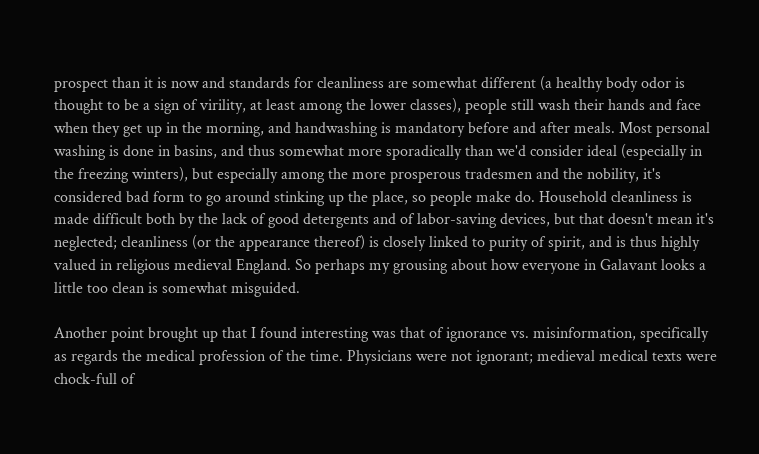prospect than it is now and standards for cleanliness are somewhat different (a healthy body odor is thought to be a sign of virility, at least among the lower classes), people still wash their hands and face when they get up in the morning, and handwashing is mandatory before and after meals. Most personal washing is done in basins, and thus somewhat more sporadically than we'd consider ideal (especially in the freezing winters), but especially among the more prosperous tradesmen and the nobility, it's considered bad form to go around stinking up the place, so people make do. Household cleanliness is made difficult both by the lack of good detergents and of labor-saving devices, but that doesn't mean it's neglected; cleanliness (or the appearance thereof) is closely linked to purity of spirit, and is thus highly valued in religious medieval England. So perhaps my grousing about how everyone in Galavant looks a little too clean is somewhat misguided.

Another point brought up that I found interesting was that of ignorance vs. misinformation, specifically as regards the medical profession of the time. Physicians were not ignorant; medieval medical texts were chock-full of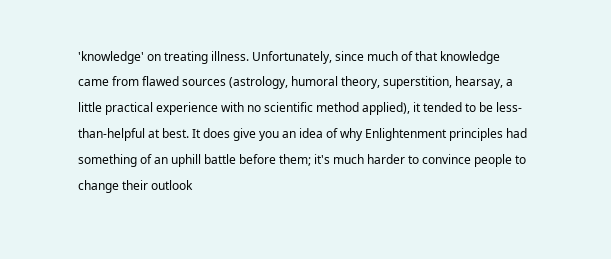'knowledge' on treating illness. Unfortunately, since much of that knowledge came from flawed sources (astrology, humoral theory, superstition, hearsay, a little practical experience with no scientific method applied), it tended to be less-than-helpful at best. It does give you an idea of why Enlightenment principles had something of an uphill battle before them; it's much harder to convince people to change their outlook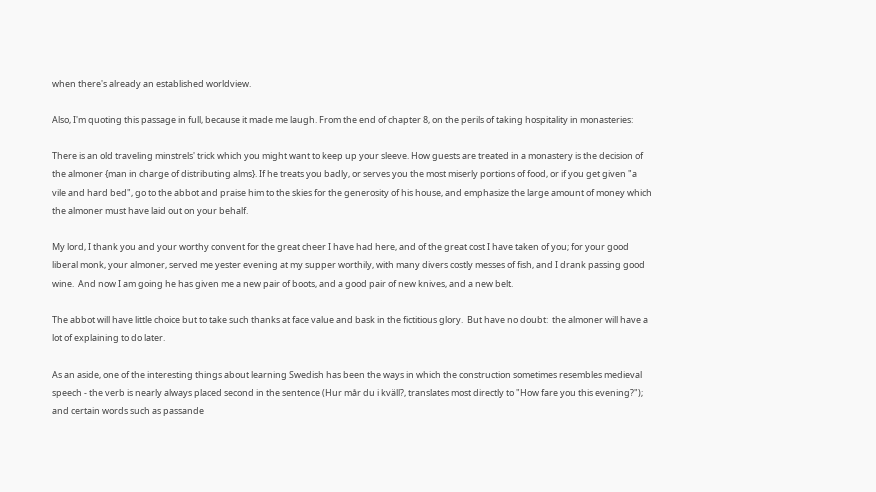when there's already an established worldview.

Also, I'm quoting this passage in full, because it made me laugh. From the end of chapter 8, on the perils of taking hospitality in monasteries:

There is an old traveling minstrels' trick which you might want to keep up your sleeve. How guests are treated in a monastery is the decision of the almoner {man in charge of distributing alms}. If he treats you badly, or serves you the most miserly portions of food, or if you get given "a vile and hard bed", go to the abbot and praise him to the skies for the generosity of his house, and emphasize the large amount of money which the almoner must have laid out on your behalf.

My lord, I thank you and your worthy convent for the great cheer I have had here, and of the great cost I have taken of you; for your good liberal monk, your almoner, served me yester evening at my supper worthily, with many divers costly messes of fish, and I drank passing good wine.  And now I am going he has given me a new pair of boots, and a good pair of new knives, and a new belt.

The abbot will have little choice but to take such thanks at face value and bask in the fictitious glory.  But have no doubt:  the almoner will have a lot of explaining to do later.

As an aside, one of the interesting things about learning Swedish has been the ways in which the construction sometimes resembles medieval speech - the verb is nearly always placed second in the sentence (Hur mår du i kväll?, translates most directly to "How fare you this evening?"); and certain words such as passande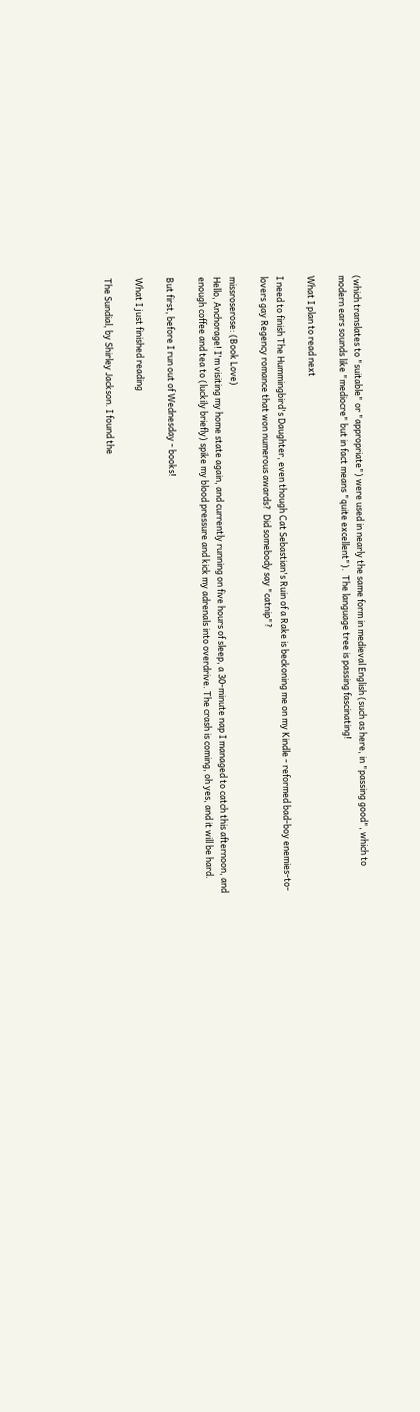(which translates to "suitable" or "appropriate") were used in nearly the same form in medieval English (such as here, in "passing good", which to modern ears sounds like "mediocre" but in fact means "quite excellent").  The language tree is passing fascinating!

What I plan to read next

I need to finish The Hummingbird's Daughter, even though Cat Sebastian's Ruin of a Rake is beckoning me on my Kindle - reformed bad-boy enemies-to-lovers gay Regency romance that won numerous awards?  Did somebody say "catnip"?

missroserose: (Book Love)
Hello, Anchorage! I'm visiting my home state again, and currently running on five hours of sleep, a 30-minute nap I managed to catch this afternoon, and enough coffee and tea to (luckily briefly) spike my blood pressure and kick my adrenals into overdrive. The crash is coming, oh yes, and it will be hard.

But first, before I run out of Wednesday - books!

What I just finished reading

The Sundial, by Shirley Jackson. I found the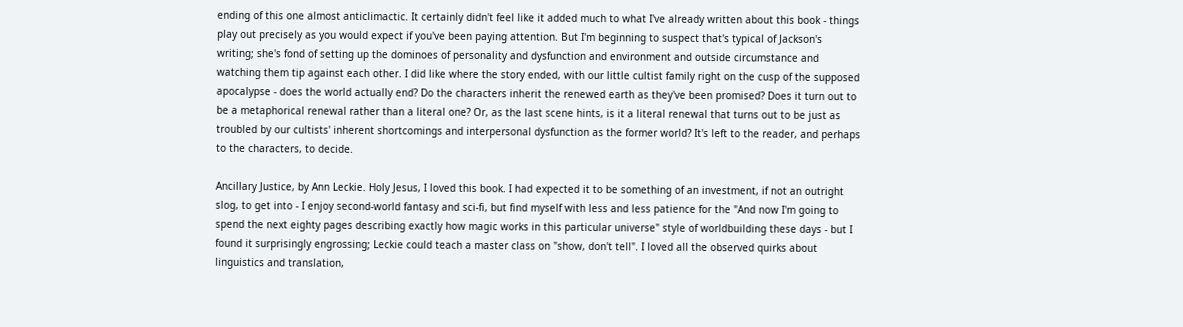ending of this one almost anticlimactic. It certainly didn't feel like it added much to what I've already written about this book - things play out precisely as you would expect if you've been paying attention. But I'm beginning to suspect that's typical of Jackson's writing; she's fond of setting up the dominoes of personality and dysfunction and environment and outside circumstance and watching them tip against each other. I did like where the story ended, with our little cultist family right on the cusp of the supposed apocalypse - does the world actually end? Do the characters inherit the renewed earth as they've been promised? Does it turn out to be a metaphorical renewal rather than a literal one? Or, as the last scene hints, is it a literal renewal that turns out to be just as troubled by our cultists' inherent shortcomings and interpersonal dysfunction as the former world? It's left to the reader, and perhaps to the characters, to decide.

Ancillary Justice, by Ann Leckie. Holy Jesus, I loved this book. I had expected it to be something of an investment, if not an outright slog, to get into - I enjoy second-world fantasy and sci-fi, but find myself with less and less patience for the "And now I'm going to spend the next eighty pages describing exactly how magic works in this particular universe" style of worldbuilding these days - but I found it surprisingly engrossing; Leckie could teach a master class on "show, don't tell". I loved all the observed quirks about linguistics and translation,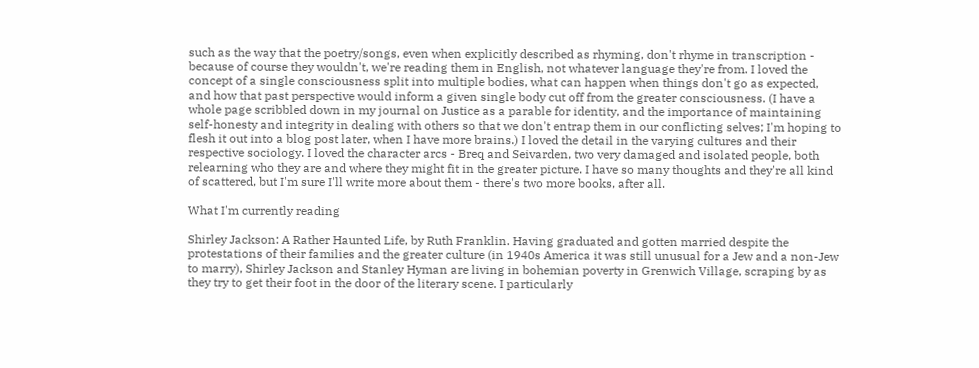such as the way that the poetry/songs, even when explicitly described as rhyming, don't rhyme in transcription - because of course they wouldn't, we're reading them in English, not whatever language they're from. I loved the concept of a single consciousness split into multiple bodies, what can happen when things don't go as expected, and how that past perspective would inform a given single body cut off from the greater consciousness. (I have a whole page scribbled down in my journal on Justice as a parable for identity, and the importance of maintaining self-honesty and integrity in dealing with others so that we don't entrap them in our conflicting selves; I'm hoping to flesh it out into a blog post later, when I have more brains.) I loved the detail in the varying cultures and their respective sociology. I loved the character arcs - Breq and Seivarden, two very damaged and isolated people, both relearning who they are and where they might fit in the greater picture. I have so many thoughts and they're all kind of scattered, but I'm sure I'll write more about them - there's two more books, after all.

What I'm currently reading

Shirley Jackson: A Rather Haunted Life, by Ruth Franklin. Having graduated and gotten married despite the protestations of their families and the greater culture (in 1940s America it was still unusual for a Jew and a non-Jew to marry), Shirley Jackson and Stanley Hyman are living in bohemian poverty in Grenwich Village, scraping by as they try to get their foot in the door of the literary scene. I particularly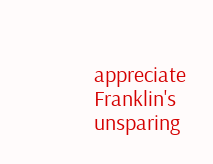appreciate Franklin's unsparing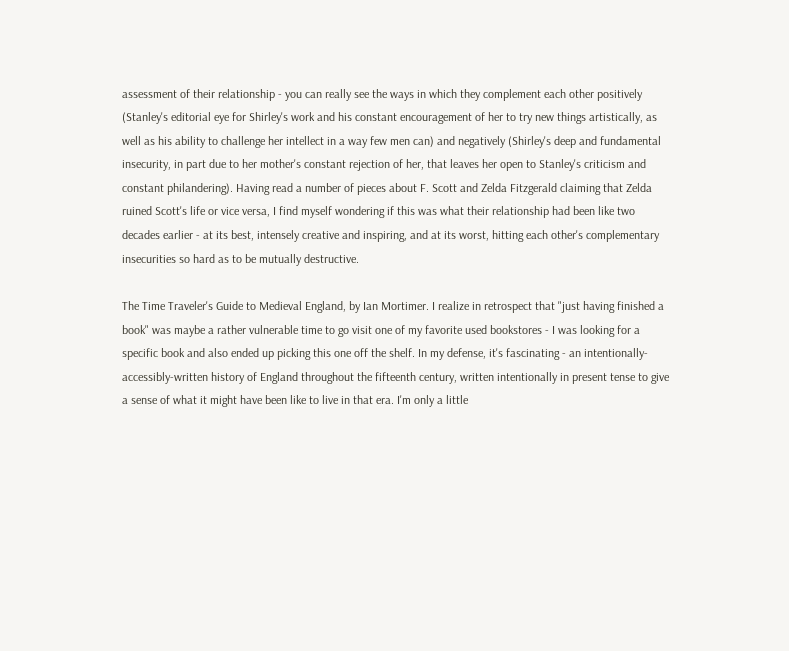assessment of their relationship - you can really see the ways in which they complement each other positively (Stanley's editorial eye for Shirley's work and his constant encouragement of her to try new things artistically, as well as his ability to challenge her intellect in a way few men can) and negatively (Shirley's deep and fundamental insecurity, in part due to her mother's constant rejection of her, that leaves her open to Stanley's criticism and constant philandering). Having read a number of pieces about F. Scott and Zelda Fitzgerald claiming that Zelda ruined Scott's life or vice versa, I find myself wondering if this was what their relationship had been like two decades earlier - at its best, intensely creative and inspiring, and at its worst, hitting each other's complementary insecurities so hard as to be mutually destructive.

The Time Traveler's Guide to Medieval England, by Ian Mortimer. I realize in retrospect that "just having finished a book" was maybe a rather vulnerable time to go visit one of my favorite used bookstores - I was looking for a specific book and also ended up picking this one off the shelf. In my defense, it's fascinating - an intentionally-accessibly-written history of England throughout the fifteenth century, written intentionally in present tense to give a sense of what it might have been like to live in that era. I'm only a little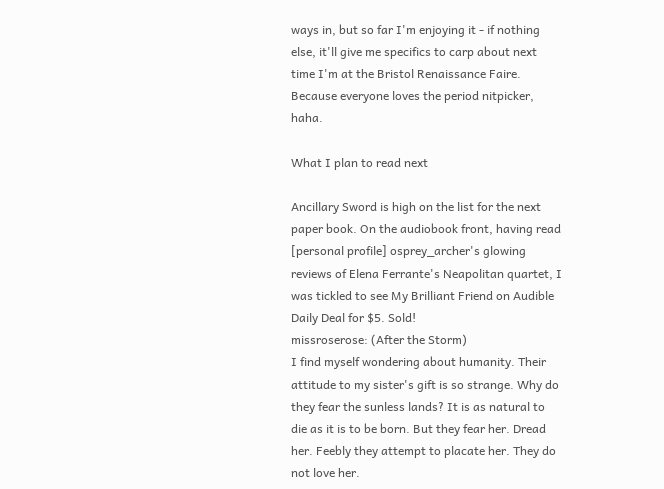ways in, but so far I'm enjoying it - if nothing else, it'll give me specifics to carp about next time I'm at the Bristol Renaissance Faire. Because everyone loves the period nitpicker, haha.

What I plan to read next

Ancillary Sword is high on the list for the next paper book. On the audiobook front, having read [personal profile] osprey_archer's glowing reviews of Elena Ferrante's Neapolitan quartet, I was tickled to see My Brilliant Friend on Audible Daily Deal for $5. Sold!
missroserose: (After the Storm)
I find myself wondering about humanity. Their attitude to my sister's gift is so strange. Why do they fear the sunless lands? It is as natural to die as it is to be born. But they fear her. Dread her. Feebly they attempt to placate her. They do not love her.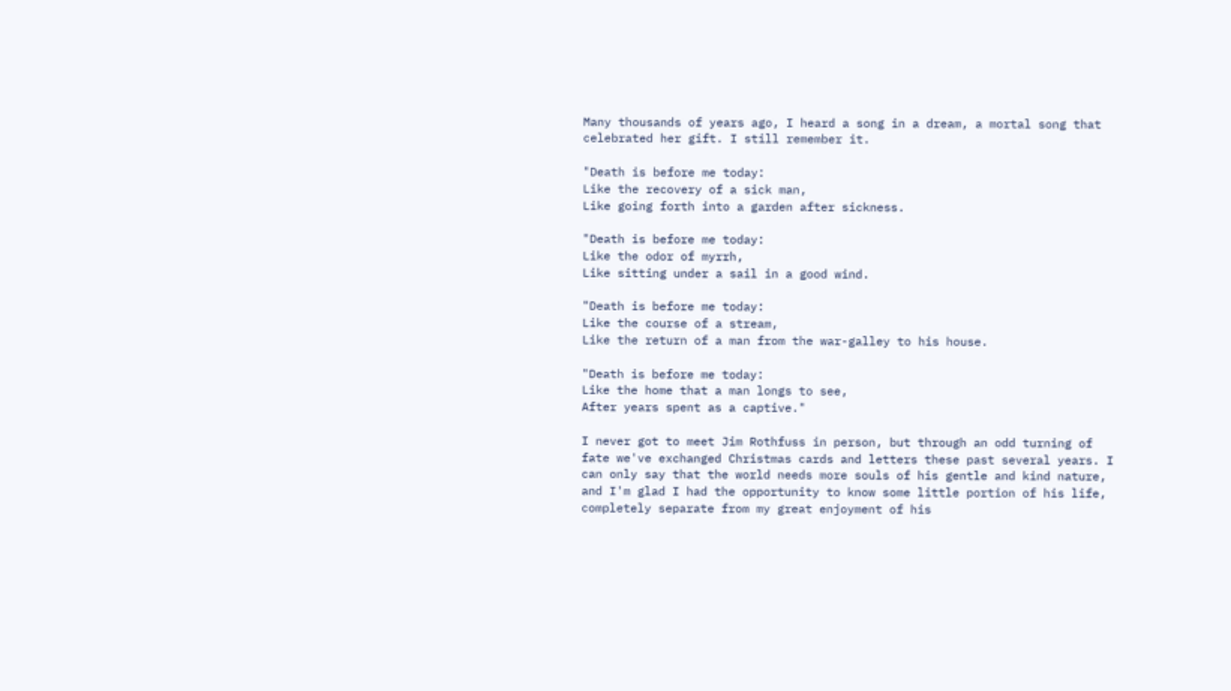Many thousands of years ago, I heard a song in a dream, a mortal song that celebrated her gift. I still remember it.

"Death is before me today:
Like the recovery of a sick man,
Like going forth into a garden after sickness.

"Death is before me today:
Like the odor of myrrh,
Like sitting under a sail in a good wind.

"Death is before me today:
Like the course of a stream,
Like the return of a man from the war-galley to his house.

"Death is before me today:
Like the home that a man longs to see,
After years spent as a captive."

I never got to meet Jim Rothfuss in person, but through an odd turning of fate we've exchanged Christmas cards and letters these past several years. I can only say that the world needs more souls of his gentle and kind nature, and I'm glad I had the opportunity to know some little portion of his life, completely separate from my great enjoyment of his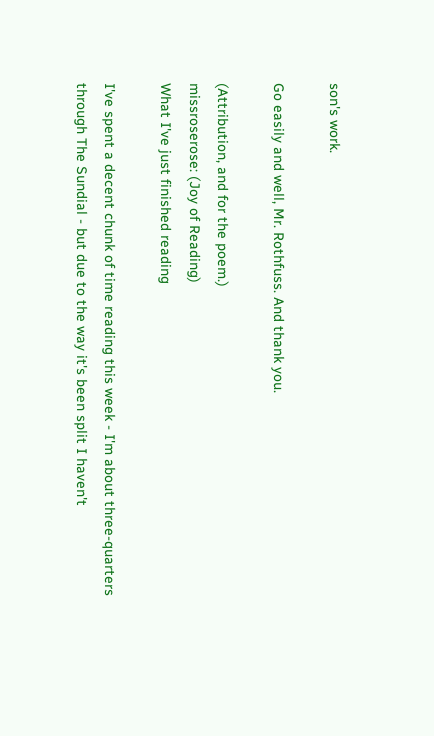son's work.

Go easily and well, Mr. Rothfuss. And thank you.

(Attribution, and for the poem.)
missroserose: (Joy of Reading)
What I've just finished reading

I've spent a decent chunk of time reading this week - I'm about three-quarters through The Sundial - but due to the way it's been split I haven't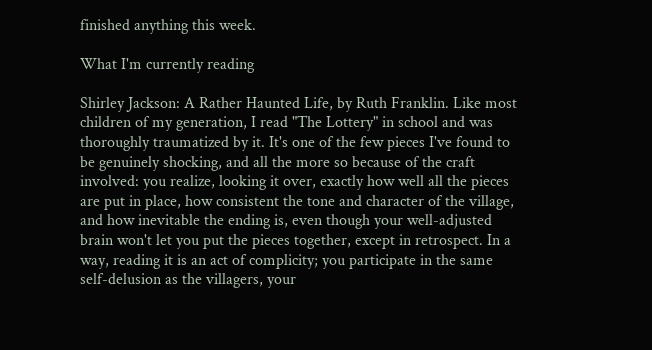finished anything this week.

What I'm currently reading

Shirley Jackson: A Rather Haunted Life, by Ruth Franklin. Like most children of my generation, I read "The Lottery" in school and was thoroughly traumatized by it. It's one of the few pieces I've found to be genuinely shocking, and all the more so because of the craft involved: you realize, looking it over, exactly how well all the pieces are put in place, how consistent the tone and character of the village, and how inevitable the ending is, even though your well-adjusted brain won't let you put the pieces together, except in retrospect. In a way, reading it is an act of complicity; you participate in the same self-delusion as the villagers, your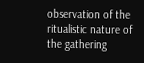observation of the ritualistic nature of the gathering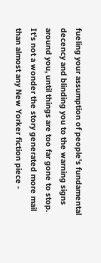fueling your assumption of people's fundamental decency and blinding you to the warning signs around you, until things are too far gone to stop. It's not a wonder the story generated more mail than almost any New Yorker fiction piece -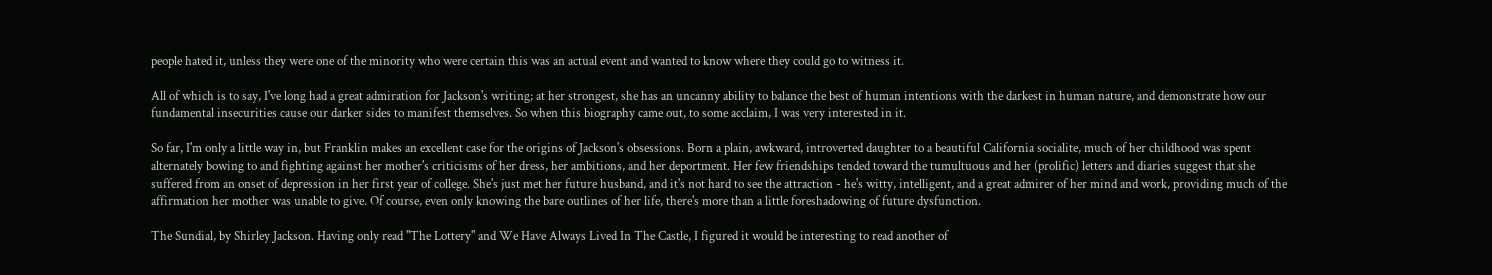people hated it, unless they were one of the minority who were certain this was an actual event and wanted to know where they could go to witness it.

All of which is to say, I've long had a great admiration for Jackson's writing; at her strongest, she has an uncanny ability to balance the best of human intentions with the darkest in human nature, and demonstrate how our fundamental insecurities cause our darker sides to manifest themselves. So when this biography came out, to some acclaim, I was very interested in it.

So far, I'm only a little way in, but Franklin makes an excellent case for the origins of Jackson's obsessions. Born a plain, awkward, introverted daughter to a beautiful California socialite, much of her childhood was spent alternately bowing to and fighting against her mother's criticisms of her dress, her ambitions, and her deportment. Her few friendships tended toward the tumultuous and her (prolific) letters and diaries suggest that she suffered from an onset of depression in her first year of college. She's just met her future husband, and it's not hard to see the attraction - he's witty, intelligent, and a great admirer of her mind and work, providing much of the affirmation her mother was unable to give. Of course, even only knowing the bare outlines of her life, there's more than a little foreshadowing of future dysfunction.

The Sundial, by Shirley Jackson. Having only read "The Lottery" and We Have Always Lived In The Castle, I figured it would be interesting to read another of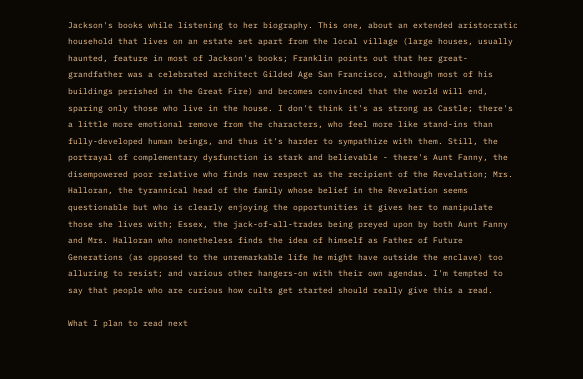Jackson's books while listening to her biography. This one, about an extended aristocratic household that lives on an estate set apart from the local village (large houses, usually haunted, feature in most of Jackson's books; Franklin points out that her great-grandfather was a celebrated architect Gilded Age San Francisco, although most of his buildings perished in the Great Fire) and becomes convinced that the world will end, sparing only those who live in the house. I don't think it's as strong as Castle; there's a little more emotional remove from the characters, who feel more like stand-ins than fully-developed human beings, and thus it's harder to sympathize with them. Still, the portrayal of complementary dysfunction is stark and believable - there's Aunt Fanny, the disempowered poor relative who finds new respect as the recipient of the Revelation; Mrs. Halloran, the tyrannical head of the family whose belief in the Revelation seems questionable but who is clearly enjoying the opportunities it gives her to manipulate those she lives with; Essex, the jack-of-all-trades being preyed upon by both Aunt Fanny and Mrs. Halloran who nonetheless finds the idea of himself as Father of Future Generations (as opposed to the unremarkable life he might have outside the enclave) too alluring to resist; and various other hangers-on with their own agendas. I'm tempted to say that people who are curious how cults get started should really give this a read.

What I plan to read next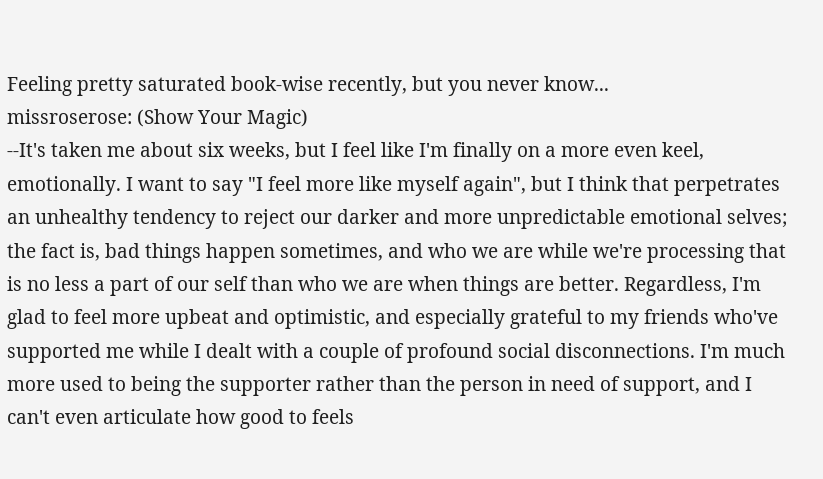Feeling pretty saturated book-wise recently, but you never know...
missroserose: (Show Your Magic)
--It's taken me about six weeks, but I feel like I'm finally on a more even keel, emotionally. I want to say "I feel more like myself again", but I think that perpetrates an unhealthy tendency to reject our darker and more unpredictable emotional selves; the fact is, bad things happen sometimes, and who we are while we're processing that is no less a part of our self than who we are when things are better. Regardless, I'm glad to feel more upbeat and optimistic, and especially grateful to my friends who've supported me while I dealt with a couple of profound social disconnections. I'm much more used to being the supporter rather than the person in need of support, and I can't even articulate how good to feels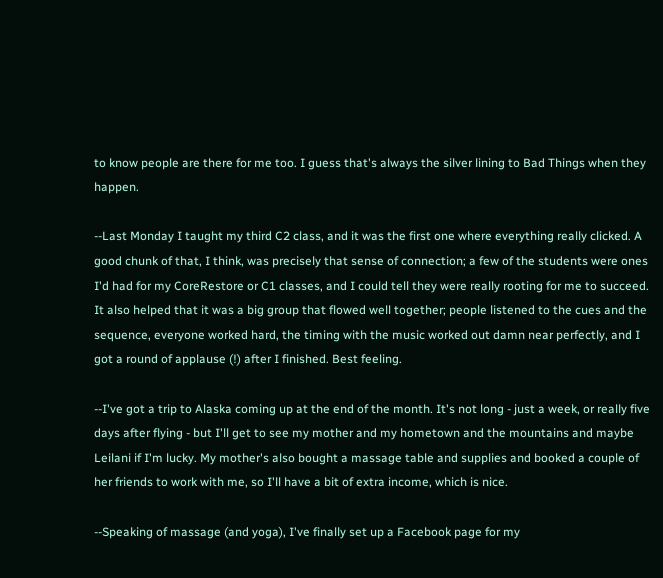to know people are there for me too. I guess that's always the silver lining to Bad Things when they happen.

--Last Monday I taught my third C2 class, and it was the first one where everything really clicked. A good chunk of that, I think, was precisely that sense of connection; a few of the students were ones I'd had for my CoreRestore or C1 classes, and I could tell they were really rooting for me to succeed. It also helped that it was a big group that flowed well together; people listened to the cues and the sequence, everyone worked hard, the timing with the music worked out damn near perfectly, and I got a round of applause (!) after I finished. Best feeling.

--I've got a trip to Alaska coming up at the end of the month. It's not long - just a week, or really five days after flying - but I'll get to see my mother and my hometown and the mountains and maybe Leilani if I'm lucky. My mother's also bought a massage table and supplies and booked a couple of her friends to work with me, so I'll have a bit of extra income, which is nice.

--Speaking of massage (and yoga), I've finally set up a Facebook page for my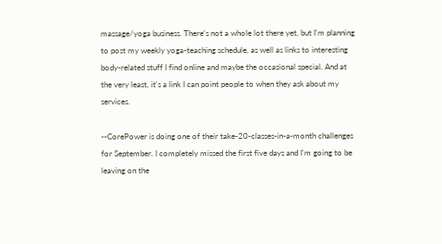massage/yoga business. There's not a whole lot there yet, but I'm planning to post my weekly yoga-teaching schedule, as well as links to interesting body-related stuff I find online and maybe the occasional special. And at the very least, it's a link I can point people to when they ask about my services.

--CorePower is doing one of their take-20-classes-in-a-month challenges for September. I completely missed the first five days and I'm going to be leaving on the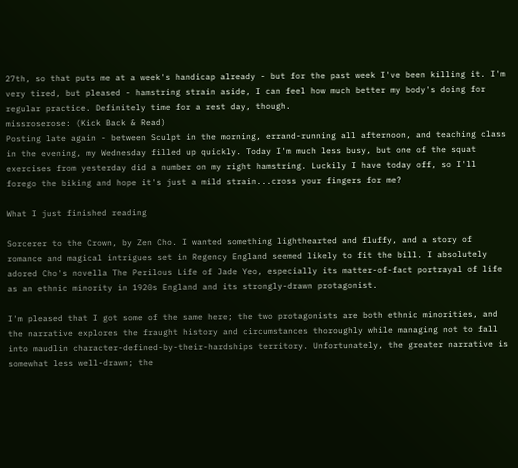27th, so that puts me at a week's handicap already - but for the past week I've been killing it. I'm very tired, but pleased - hamstring strain aside, I can feel how much better my body's doing for regular practice. Definitely time for a rest day, though.
missroserose: (Kick Back & Read)
Posting late again - between Sculpt in the morning, errand-running all afternoon, and teaching class in the evening, my Wednesday filled up quickly. Today I'm much less busy, but one of the squat exercises from yesterday did a number on my right hamstring. Luckily I have today off, so I'll forego the biking and hope it's just a mild strain...cross your fingers for me?

What I just finished reading

Sorcerer to the Crown, by Zen Cho. I wanted something lighthearted and fluffy, and a story of romance and magical intrigues set in Regency England seemed likely to fit the bill. I absolutely adored Cho's novella The Perilous Life of Jade Yeo, especially its matter-of-fact portrayal of life as an ethnic minority in 1920s England and its strongly-drawn protagonist.

I'm pleased that I got some of the same here; the two protagonists are both ethnic minorities, and the narrative explores the fraught history and circumstances thoroughly while managing not to fall into maudlin character-defined-by-their-hardships territory. Unfortunately, the greater narrative is somewhat less well-drawn; the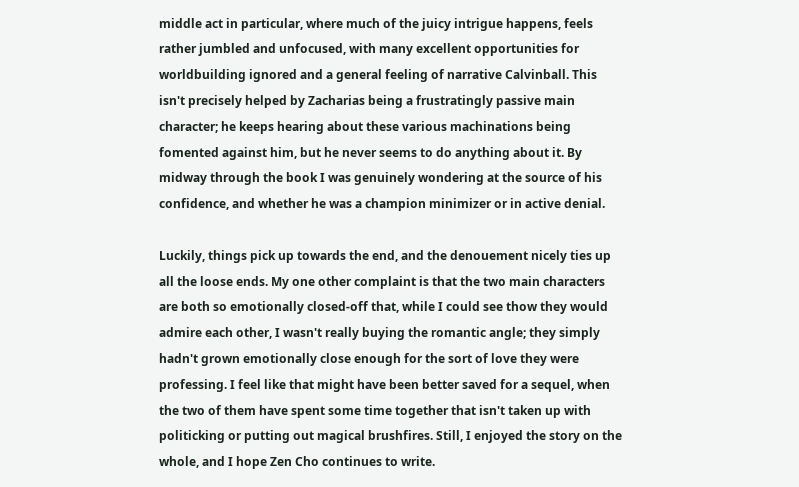middle act in particular, where much of the juicy intrigue happens, feels rather jumbled and unfocused, with many excellent opportunities for worldbuilding ignored and a general feeling of narrative Calvinball. This isn't precisely helped by Zacharias being a frustratingly passive main character; he keeps hearing about these various machinations being fomented against him, but he never seems to do anything about it. By midway through the book I was genuinely wondering at the source of his confidence, and whether he was a champion minimizer or in active denial.

Luckily, things pick up towards the end, and the denouement nicely ties up all the loose ends. My one other complaint is that the two main characters are both so emotionally closed-off that, while I could see thow they would admire each other, I wasn't really buying the romantic angle; they simply hadn't grown emotionally close enough for the sort of love they were professing. I feel like that might have been better saved for a sequel, when the two of them have spent some time together that isn't taken up with politicking or putting out magical brushfires. Still, I enjoyed the story on the whole, and I hope Zen Cho continues to write.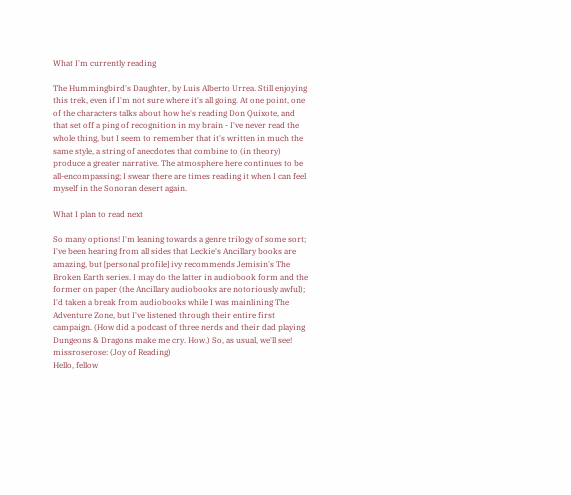What I'm currently reading

The Hummingbird's Daughter, by Luis Alberto Urrea. Still enjoying this trek, even if I'm not sure where it's all going. At one point, one of the characters talks about how he's reading Don Quixote, and that set off a ping of recognition in my brain - I've never read the whole thing, but I seem to remember that it's written in much the same style, a string of anecdotes that combine to (in theory) produce a greater narrative. The atmosphere here continues to be all-encompassing; I swear there are times reading it when I can feel myself in the Sonoran desert again.

What I plan to read next

So many options! I'm leaning towards a genre trilogy of some sort; I've been hearing from all sides that Leckie's Ancillary books are amazing, but [personal profile] ivy recommends Jemisin's The Broken Earth series. I may do the latter in audiobook form and the former on paper (the Ancillary audiobooks are notoriously awful); I'd taken a break from audiobooks while I was mainlining The Adventure Zone, but I've listened through their entire first campaign. (How did a podcast of three nerds and their dad playing Dungeons & Dragons make me cry. How.) So, as usual, we'll see!
missroserose: (Joy of Reading)
Hello, fellow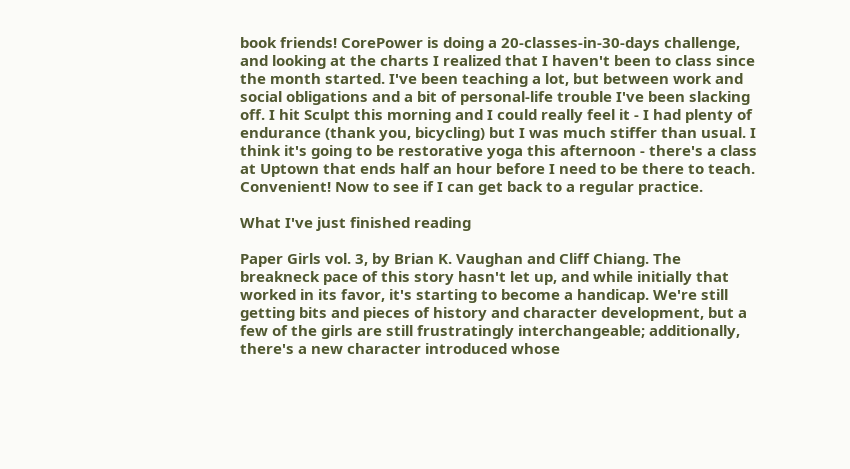book friends! CorePower is doing a 20-classes-in-30-days challenge, and looking at the charts I realized that I haven't been to class since the month started. I've been teaching a lot, but between work and social obligations and a bit of personal-life trouble I've been slacking off. I hit Sculpt this morning and I could really feel it - I had plenty of endurance (thank you, bicycling) but I was much stiffer than usual. I think it's going to be restorative yoga this afternoon - there's a class at Uptown that ends half an hour before I need to be there to teach. Convenient! Now to see if I can get back to a regular practice.

What I've just finished reading

Paper Girls vol. 3, by Brian K. Vaughan and Cliff Chiang. The breakneck pace of this story hasn't let up, and while initially that worked in its favor, it's starting to become a handicap. We're still getting bits and pieces of history and character development, but a few of the girls are still frustratingly interchangeable; additionally, there's a new character introduced whose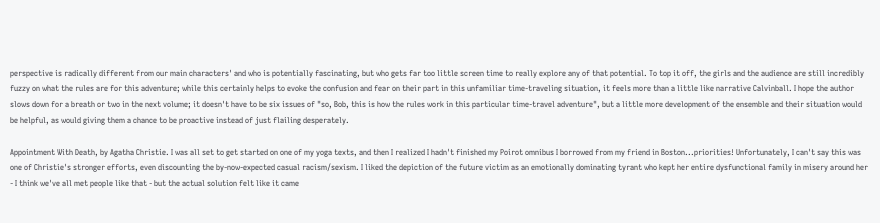perspective is radically different from our main characters' and who is potentially fascinating, but who gets far too little screen time to really explore any of that potential. To top it off, the girls and the audience are still incredibly fuzzy on what the rules are for this adventure; while this certainly helps to evoke the confusion and fear on their part in this unfamiliar time-traveling situation, it feels more than a little like narrative Calvinball. I hope the author slows down for a breath or two in the next volume; it doesn't have to be six issues of "so, Bob, this is how the rules work in this particular time-travel adventure", but a little more development of the ensemble and their situation would be helpful, as would giving them a chance to be proactive instead of just flailing desperately.

Appointment With Death, by Agatha Christie. I was all set to get started on one of my yoga texts, and then I realized I hadn't finished my Poirot omnibus I borrowed from my friend in Boston...priorities! Unfortunately, I can't say this was one of Christie's stronger efforts, even discounting the by-now-expected casual racism/sexism. I liked the depiction of the future victim as an emotionally dominating tyrant who kept her entire dysfunctional family in misery around her - I think we've all met people like that - but the actual solution felt like it came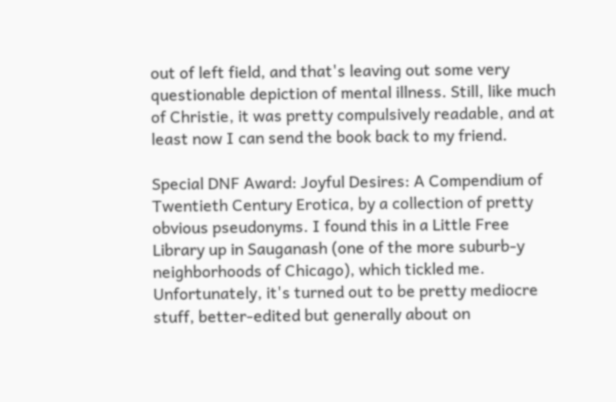out of left field, and that's leaving out some very questionable depiction of mental illness. Still, like much of Christie, it was pretty compulsively readable, and at least now I can send the book back to my friend.

Special DNF Award: Joyful Desires: A Compendium of Twentieth Century Erotica, by a collection of pretty obvious pseudonyms. I found this in a Little Free Library up in Sauganash (one of the more suburb-y neighborhoods of Chicago), which tickled me. Unfortunately, it's turned out to be pretty mediocre stuff, better-edited but generally about on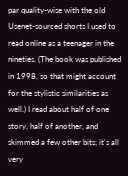par quality-wise with the old Usenet-sourced shorts I used to read online as a teenager in the nineties. (The book was published in 1998, so that might account for the stylistic similarities as well.) I read about half of one story, half of another, and skimmed a few other bits; it's all very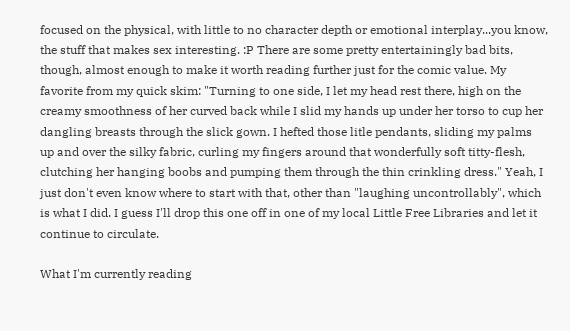focused on the physical, with little to no character depth or emotional interplay...you know, the stuff that makes sex interesting. :P There are some pretty entertainingly bad bits, though, almost enough to make it worth reading further just for the comic value. My favorite from my quick skim: "Turning to one side, I let my head rest there, high on the creamy smoothness of her curved back while I slid my hands up under her torso to cup her dangling breasts through the slick gown. I hefted those litle pendants, sliding my palms up and over the silky fabric, curling my fingers around that wonderfully soft titty-flesh, clutching her hanging boobs and pumping them through the thin crinkling dress." Yeah, I just don't even know where to start with that, other than "laughing uncontrollably", which is what I did. I guess I'll drop this one off in one of my local Little Free Libraries and let it continue to circulate.

What I'm currently reading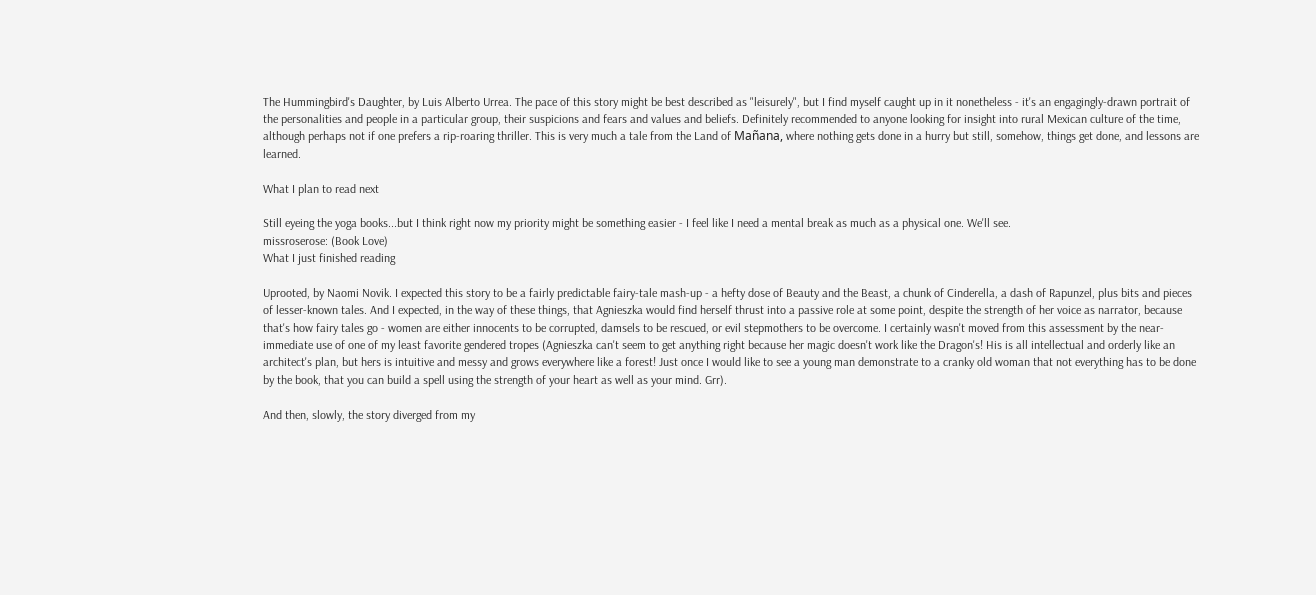The Hummingbird's Daughter, by Luis Alberto Urrea. The pace of this story might be best described as "leisurely", but I find myself caught up in it nonetheless - it's an engagingly-drawn portrait of the personalities and people in a particular group, their suspicions and fears and values and beliefs. Definitely recommended to anyone looking for insight into rural Mexican culture of the time, although perhaps not if one prefers a rip-roaring thriller. This is very much a tale from the Land of Mañana, where nothing gets done in a hurry but still, somehow, things get done, and lessons are learned.

What I plan to read next

Still eyeing the yoga books...but I think right now my priority might be something easier - I feel like I need a mental break as much as a physical one. We'll see.
missroserose: (Book Love)
What I just finished reading

Uprooted, by Naomi Novik. I expected this story to be a fairly predictable fairy-tale mash-up - a hefty dose of Beauty and the Beast, a chunk of Cinderella, a dash of Rapunzel, plus bits and pieces of lesser-known tales. And I expected, in the way of these things, that Agnieszka would find herself thrust into a passive role at some point, despite the strength of her voice as narrator, because that's how fairy tales go - women are either innocents to be corrupted, damsels to be rescued, or evil stepmothers to be overcome. I certainly wasn't moved from this assessment by the near-immediate use of one of my least favorite gendered tropes (Agnieszka can't seem to get anything right because her magic doesn't work like the Dragon's! His is all intellectual and orderly like an architect's plan, but hers is intuitive and messy and grows everywhere like a forest! Just once I would like to see a young man demonstrate to a cranky old woman that not everything has to be done by the book, that you can build a spell using the strength of your heart as well as your mind. Grr).

And then, slowly, the story diverged from my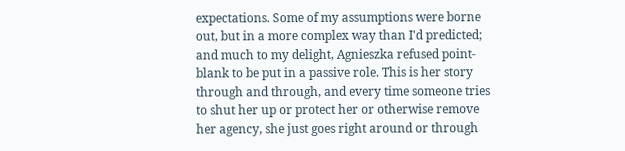expectations. Some of my assumptions were borne out, but in a more complex way than I'd predicted; and much to my delight, Agnieszka refused point-blank to be put in a passive role. This is her story through and through, and every time someone tries to shut her up or protect her or otherwise remove her agency, she just goes right around or through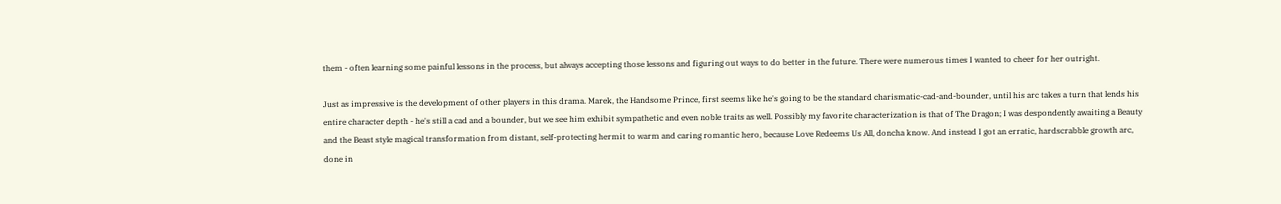them - often learning some painful lessons in the process, but always accepting those lessons and figuring out ways to do better in the future. There were numerous times I wanted to cheer for her outright.

Just as impressive is the development of other players in this drama. Marek, the Handsome Prince, first seems like he's going to be the standard charismatic-cad-and-bounder, until his arc takes a turn that lends his entire character depth - he's still a cad and a bounder, but we see him exhibit sympathetic and even noble traits as well. Possibly my favorite characterization is that of The Dragon; I was despondently awaiting a Beauty and the Beast style magical transformation from distant, self-protecting hermit to warm and caring romantic hero, because Love Redeems Us All, doncha know. And instead I got an erratic, hardscrabble growth arc, done in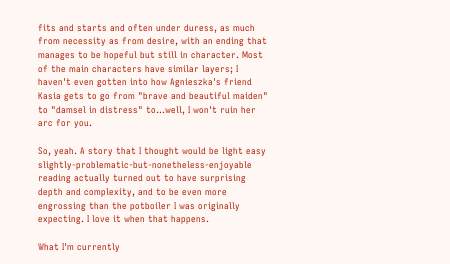fits and starts and often under duress, as much from necessity as from desire, with an ending that manages to be hopeful but still in character. Most of the main characters have similar layers; I haven't even gotten into how Agnieszka's friend Kasia gets to go from "brave and beautiful maiden" to "damsel in distress" to...well, I won't ruin her arc for you.

So, yeah. A story that I thought would be light easy slightly-problematic-but-nonetheless-enjoyable reading actually turned out to have surprising depth and complexity, and to be even more engrossing than the potboiler I was originally expecting. I love it when that happens.

What I'm currently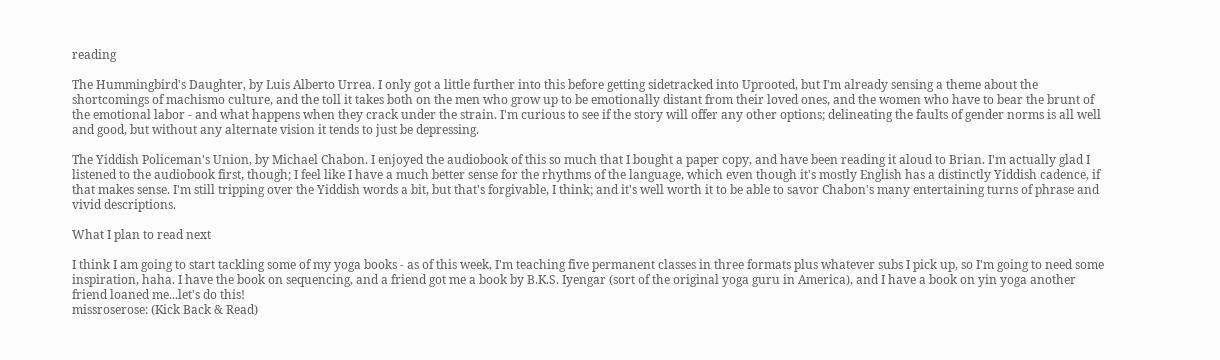reading

The Hummingbird's Daughter, by Luis Alberto Urrea. I only got a little further into this before getting sidetracked into Uprooted, but I'm already sensing a theme about the shortcomings of machismo culture, and the toll it takes both on the men who grow up to be emotionally distant from their loved ones, and the women who have to bear the brunt of the emotional labor - and what happens when they crack under the strain. I'm curious to see if the story will offer any other options; delineating the faults of gender norms is all well and good, but without any alternate vision it tends to just be depressing.

The Yiddish Policeman's Union, by Michael Chabon. I enjoyed the audiobook of this so much that I bought a paper copy, and have been reading it aloud to Brian. I'm actually glad I listened to the audiobook first, though; I feel like I have a much better sense for the rhythms of the language, which even though it's mostly English has a distinctly Yiddish cadence, if that makes sense. I'm still tripping over the Yiddish words a bit, but that's forgivable, I think; and it's well worth it to be able to savor Chabon's many entertaining turns of phrase and vivid descriptions.

What I plan to read next

I think I am going to start tackling some of my yoga books - as of this week, I'm teaching five permanent classes in three formats plus whatever subs I pick up, so I'm going to need some inspiration, haha. I have the book on sequencing, and a friend got me a book by B.K.S. Iyengar (sort of the original yoga guru in America), and I have a book on yin yoga another friend loaned me...let's do this!
missroserose: (Kick Back & Read)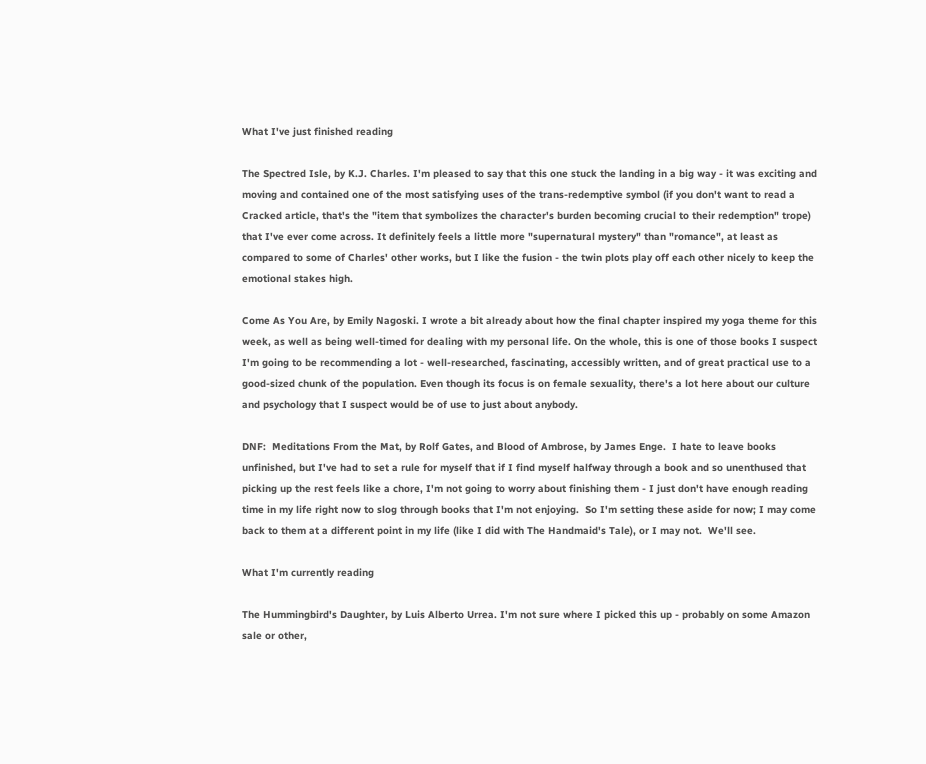What I've just finished reading

The Spectred Isle, by K.J. Charles. I'm pleased to say that this one stuck the landing in a big way - it was exciting and moving and contained one of the most satisfying uses of the trans-redemptive symbol (if you don't want to read a Cracked article, that's the "item that symbolizes the character's burden becoming crucial to their redemption" trope) that I've ever come across. It definitely feels a little more "supernatural mystery" than "romance", at least as compared to some of Charles' other works, but I like the fusion - the twin plots play off each other nicely to keep the emotional stakes high.

Come As You Are, by Emily Nagoski. I wrote a bit already about how the final chapter inspired my yoga theme for this week, as well as being well-timed for dealing with my personal life. On the whole, this is one of those books I suspect I'm going to be recommending a lot - well-researched, fascinating, accessibly written, and of great practical use to a good-sized chunk of the population. Even though its focus is on female sexuality, there's a lot here about our culture and psychology that I suspect would be of use to just about anybody.

DNF:  Meditations From the Mat, by Rolf Gates, and Blood of Ambrose, by James Enge.  I hate to leave books unfinished, but I've had to set a rule for myself that if I find myself halfway through a book and so unenthused that picking up the rest feels like a chore, I'm not going to worry about finishing them - I just don't have enough reading time in my life right now to slog through books that I'm not enjoying.  So I'm setting these aside for now; I may come back to them at a different point in my life (like I did with The Handmaid's Tale), or I may not.  We'll see.

What I'm currently reading

The Hummingbird's Daughter, by Luis Alberto Urrea. I'm not sure where I picked this up - probably on some Amazon sale or other,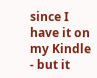since I have it on my Kindle - but it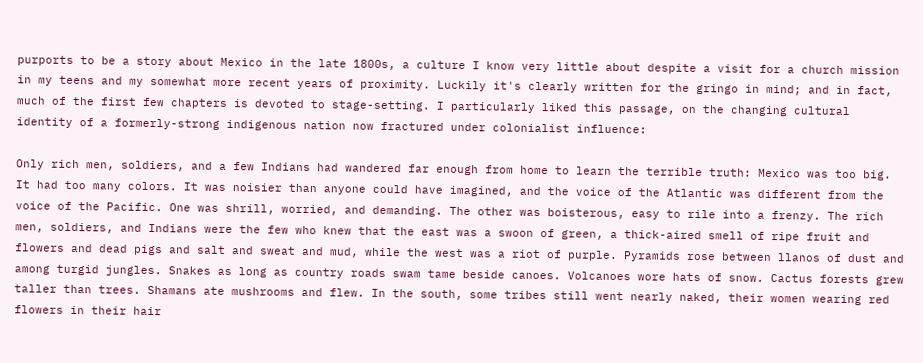purports to be a story about Mexico in the late 1800s, a culture I know very little about despite a visit for a church mission in my teens and my somewhat more recent years of proximity. Luckily it's clearly written for the gringo in mind; and in fact, much of the first few chapters is devoted to stage-setting. I particularly liked this passage, on the changing cultural identity of a formerly-strong indigenous nation now fractured under colonialist influence:

Only rich men, soldiers, and a few Indians had wandered far enough from home to learn the terrible truth: Mexico was too big. It had too many colors. It was noisier than anyone could have imagined, and the voice of the Atlantic was different from the voice of the Pacific. One was shrill, worried, and demanding. The other was boisterous, easy to rile into a frenzy. The rich men, soldiers, and Indians were the few who knew that the east was a swoon of green, a thick-aired smell of ripe fruit and flowers and dead pigs and salt and sweat and mud, while the west was a riot of purple. Pyramids rose between llanos of dust and among turgid jungles. Snakes as long as country roads swam tame beside canoes. Volcanoes wore hats of snow. Cactus forests grew taller than trees. Shamans ate mushrooms and flew. In the south, some tribes still went nearly naked, their women wearing red flowers in their hair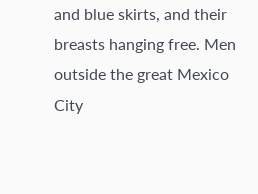and blue skirts, and their breasts hanging free. Men outside the great Mexico City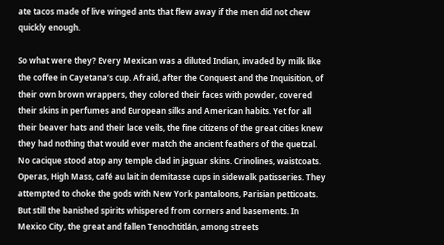ate tacos made of live winged ants that flew away if the men did not chew quickly enough.

So what were they? Every Mexican was a diluted Indian, invaded by milk like the coffee in Cayetana’s cup. Afraid, after the Conquest and the Inquisition, of their own brown wrappers, they colored their faces with powder, covered their skins in perfumes and European silks and American habits. Yet for all their beaver hats and their lace veils, the fine citizens of the great cities knew they had nothing that would ever match the ancient feathers of the quetzal. No cacique stood atop any temple clad in jaguar skins. Crinolines, waistcoats. Operas, High Mass, café au lait in demitasse cups in sidewalk patisseries. They attempted to choke the gods with New York pantaloons, Parisian petticoats. But still the banished spirits whispered from corners and basements. In Mexico City, the great and fallen Tenochtitlán, among streets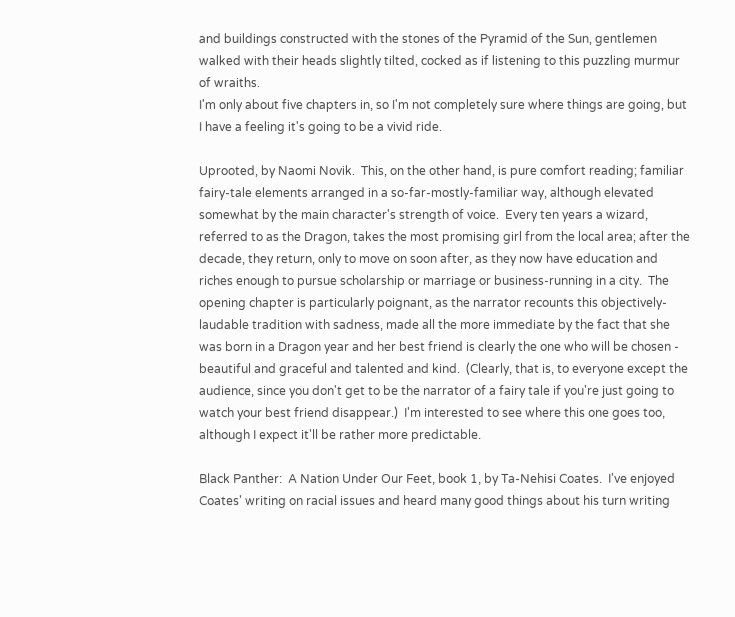and buildings constructed with the stones of the Pyramid of the Sun, gentlemen walked with their heads slightly tilted, cocked as if listening to this puzzling murmur of wraiths.
I'm only about five chapters in, so I'm not completely sure where things are going, but I have a feeling it's going to be a vivid ride.

Uprooted, by Naomi Novik.  This, on the other hand, is pure comfort reading; familiar fairy-tale elements arranged in a so-far-mostly-familiar way, although elevated somewhat by the main character's strength of voice.  Every ten years a wizard, referred to as the Dragon, takes the most promising girl from the local area; after the decade, they return, only to move on soon after, as they now have education and riches enough to pursue scholarship or marriage or business-running in a city.  The opening chapter is particularly poignant, as the narrator recounts this objectively-laudable tradition with sadness, made all the more immediate by the fact that she was born in a Dragon year and her best friend is clearly the one who will be chosen - beautiful and graceful and talented and kind.  (Clearly, that is, to everyone except the audience, since you don't get to be the narrator of a fairy tale if you're just going to watch your best friend disappear.)  I'm interested to see where this one goes too, although I expect it'll be rather more predictable.

Black Panther:  A Nation Under Our Feet, book 1, by Ta-Nehisi Coates.  I've enjoyed Coates' writing on racial issues and heard many good things about his turn writing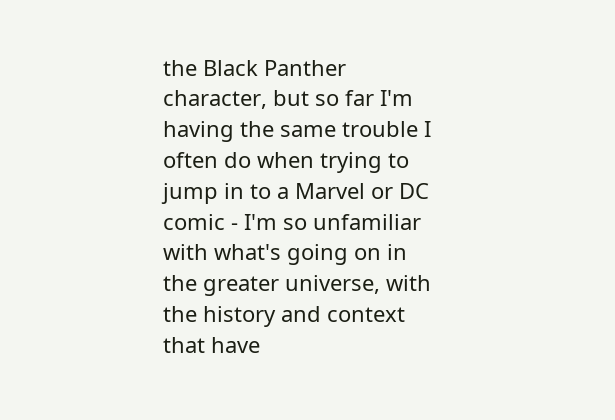the Black Panther character, but so far I'm having the same trouble I often do when trying to jump in to a Marvel or DC comic - I'm so unfamiliar with what's going on in the greater universe, with the history and context that have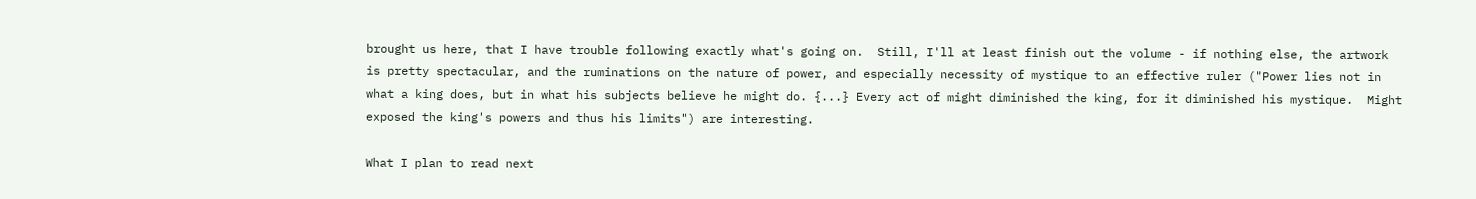brought us here, that I have trouble following exactly what's going on.  Still, I'll at least finish out the volume - if nothing else, the artwork is pretty spectacular, and the ruminations on the nature of power, and especially necessity of mystique to an effective ruler ("Power lies not in what a king does, but in what his subjects believe he might do. {...} Every act of might diminished the king, for it diminished his mystique.  Might exposed the king's powers and thus his limits") are interesting.

What I plan to read next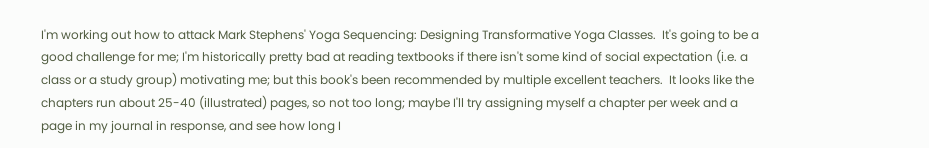I'm working out how to attack Mark Stephens' Yoga Sequencing: Designing Transformative Yoga Classes.  It's going to be a good challenge for me; I'm historically pretty bad at reading textbooks if there isn't some kind of social expectation (i.e. a class or a study group) motivating me; but this book's been recommended by multiple excellent teachers.  It looks like the chapters run about 25-40 (illustrated) pages, so not too long; maybe I'll try assigning myself a chapter per week and a page in my journal in response, and see how long I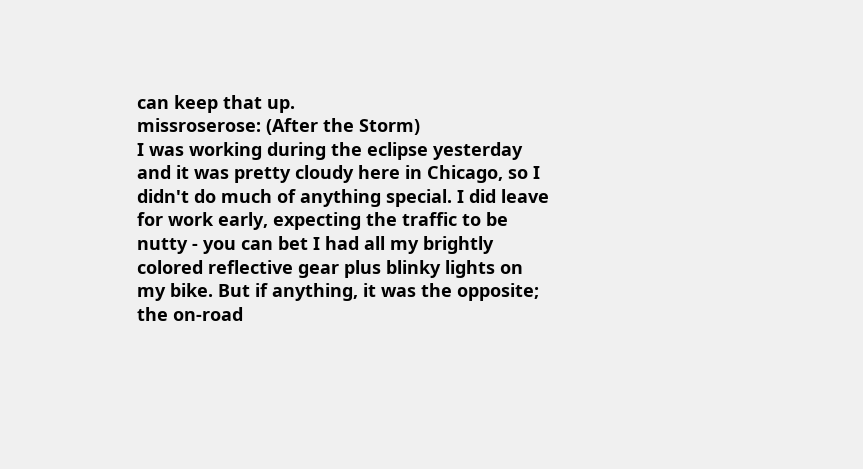can keep that up.
missroserose: (After the Storm)
I was working during the eclipse yesterday and it was pretty cloudy here in Chicago, so I didn't do much of anything special. I did leave for work early, expecting the traffic to be nutty - you can bet I had all my brightly colored reflective gear plus blinky lights on my bike. But if anything, it was the opposite; the on-road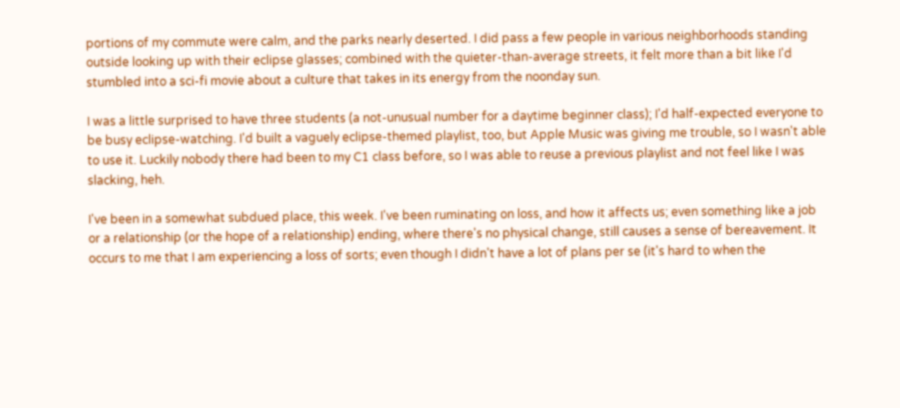portions of my commute were calm, and the parks nearly deserted. I did pass a few people in various neighborhoods standing outside looking up with their eclipse glasses; combined with the quieter-than-average streets, it felt more than a bit like I'd stumbled into a sci-fi movie about a culture that takes in its energy from the noonday sun.

I was a little surprised to have three students (a not-unusual number for a daytime beginner class); I'd half-expected everyone to be busy eclipse-watching. I'd built a vaguely eclipse-themed playlist, too, but Apple Music was giving me trouble, so I wasn't able to use it. Luckily nobody there had been to my C1 class before, so I was able to reuse a previous playlist and not feel like I was slacking, heh.

I've been in a somewhat subdued place, this week. I've been ruminating on loss, and how it affects us; even something like a job or a relationship (or the hope of a relationship) ending, where there's no physical change, still causes a sense of bereavement. It occurs to me that I am experiencing a loss of sorts; even though I didn't have a lot of plans per se (it's hard to when the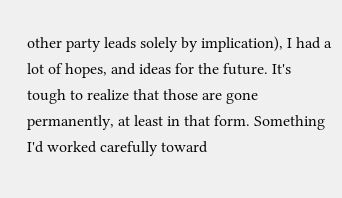other party leads solely by implication), I had a lot of hopes, and ideas for the future. It's tough to realize that those are gone permanently, at least in that form. Something I'd worked carefully toward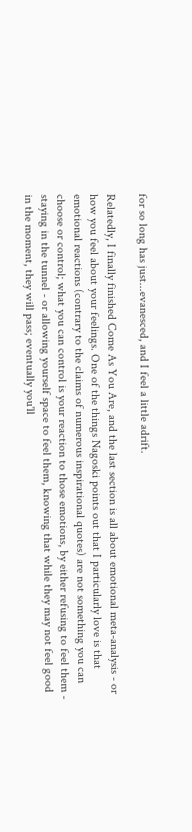for so long has just...evanesced, and I feel a little adrift.

Relatedly, I finally finished Come As You Are, and the last section is all about emotional meta-analysis - or how you feel about your feelings. One of the things Nagoski points out that I particularly love is that emotional reactions (contrary to the claims of numerous inspirational quotes) are not something you can choose or control; what you can control is your reaction to those emotions, by either refusing to feel them - staying in the tunnel - or allowing yourself space to feel them, knowing that while they may not feel good in the moment, they will pass; eventually you'll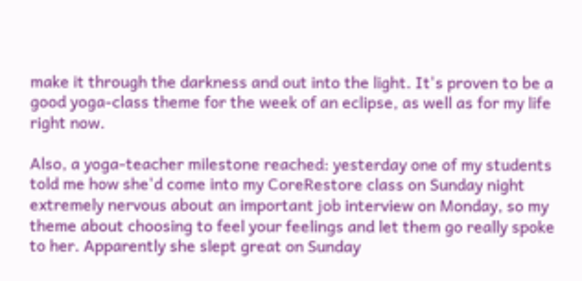make it through the darkness and out into the light. It's proven to be a good yoga-class theme for the week of an eclipse, as well as for my life right now.

Also, a yoga-teacher milestone reached: yesterday one of my students told me how she'd come into my CoreRestore class on Sunday night extremely nervous about an important job interview on Monday, so my theme about choosing to feel your feelings and let them go really spoke to her. Apparently she slept great on Sunday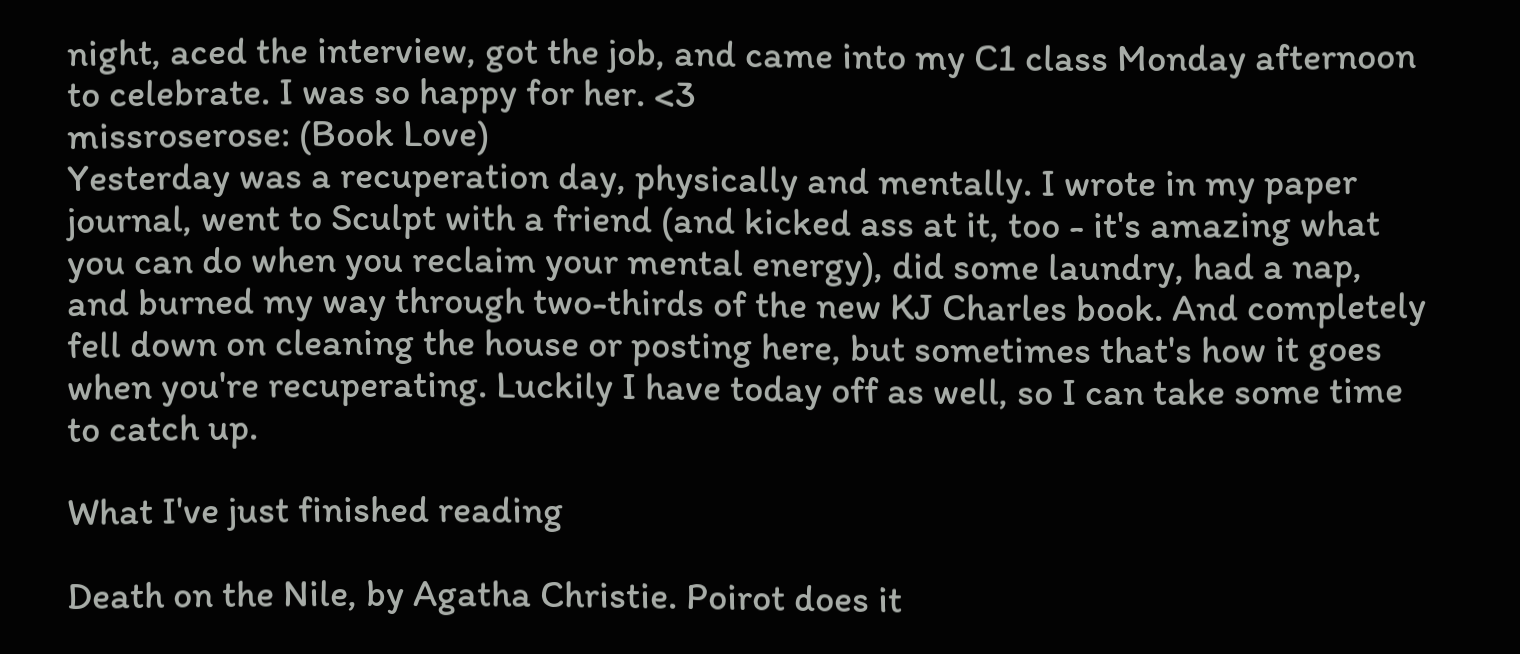night, aced the interview, got the job, and came into my C1 class Monday afternoon to celebrate. I was so happy for her. <3
missroserose: (Book Love)
Yesterday was a recuperation day, physically and mentally. I wrote in my paper journal, went to Sculpt with a friend (and kicked ass at it, too - it's amazing what you can do when you reclaim your mental energy), did some laundry, had a nap, and burned my way through two-thirds of the new KJ Charles book. And completely fell down on cleaning the house or posting here, but sometimes that's how it goes when you're recuperating. Luckily I have today off as well, so I can take some time to catch up.

What I've just finished reading

Death on the Nile, by Agatha Christie. Poirot does it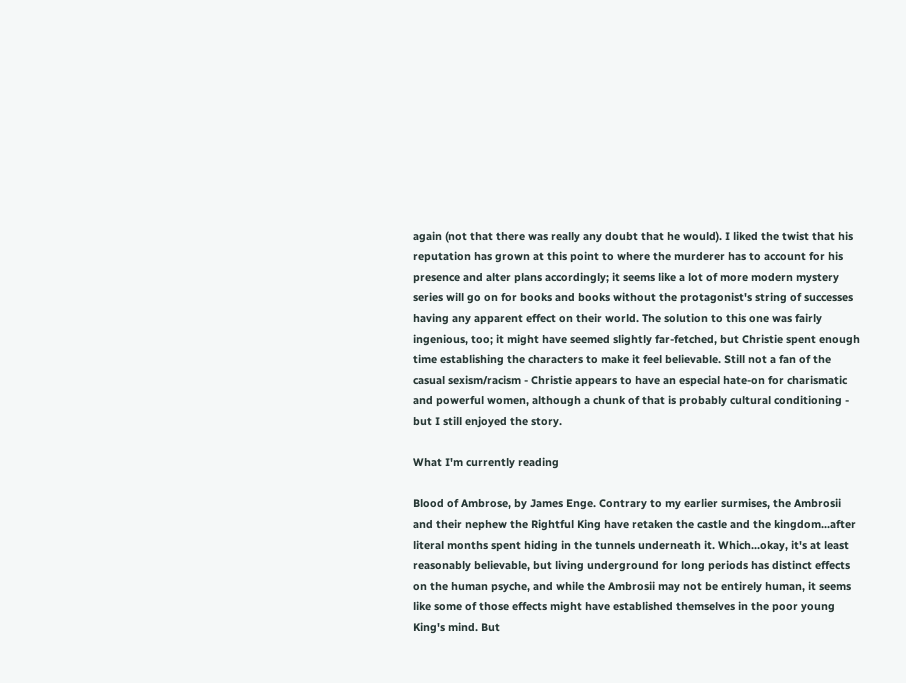again (not that there was really any doubt that he would). I liked the twist that his reputation has grown at this point to where the murderer has to account for his presence and alter plans accordingly; it seems like a lot of more modern mystery series will go on for books and books without the protagonist's string of successes having any apparent effect on their world. The solution to this one was fairly ingenious, too; it might have seemed slightly far-fetched, but Christie spent enough time establishing the characters to make it feel believable. Still not a fan of the casual sexism/racism - Christie appears to have an especial hate-on for charismatic and powerful women, although a chunk of that is probably cultural conditioning - but I still enjoyed the story.

What I'm currently reading

Blood of Ambrose, by James Enge. Contrary to my earlier surmises, the Ambrosii and their nephew the Rightful King have retaken the castle and the kingdom...after literal months spent hiding in the tunnels underneath it. Which...okay, it's at least reasonably believable, but living underground for long periods has distinct effects on the human psyche, and while the Ambrosii may not be entirely human, it seems like some of those effects might have established themselves in the poor young King's mind. But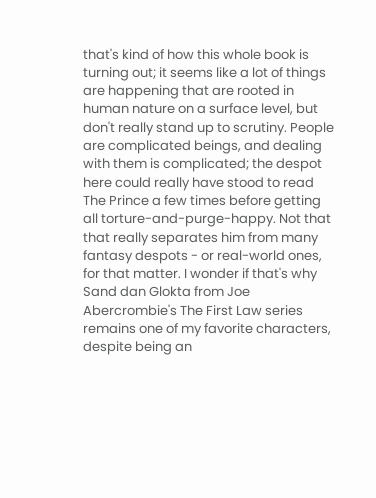that's kind of how this whole book is turning out; it seems like a lot of things are happening that are rooted in human nature on a surface level, but don't really stand up to scrutiny. People are complicated beings, and dealing with them is complicated; the despot here could really have stood to read The Prince a few times before getting all torture-and-purge-happy. Not that that really separates him from many fantasy despots - or real-world ones, for that matter. I wonder if that's why Sand dan Glokta from Joe Abercrombie's The First Law series remains one of my favorite characters, despite being an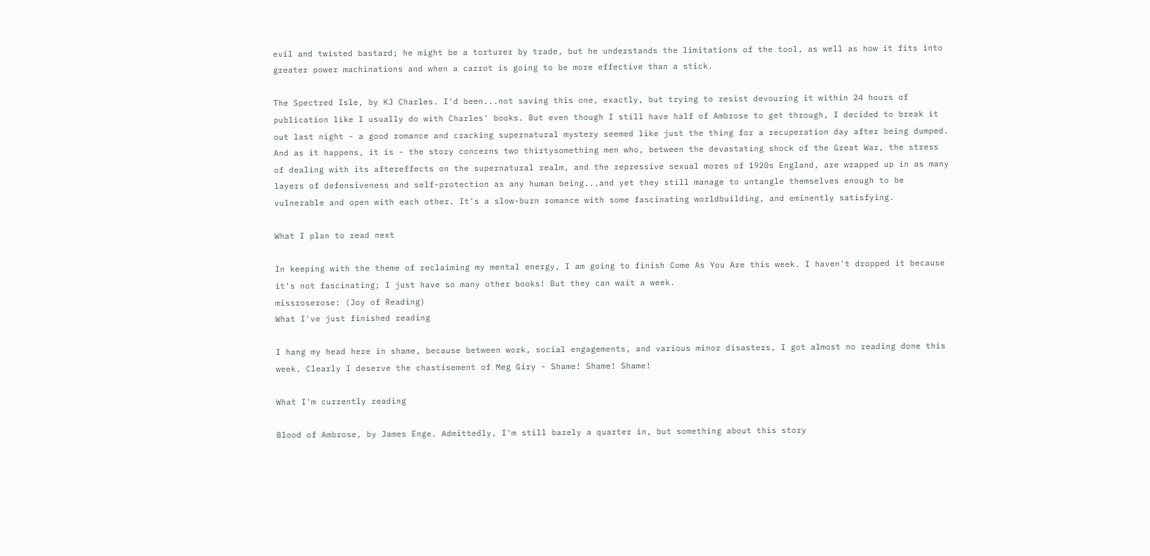evil and twisted bastard; he might be a torturer by trade, but he understands the limitations of the tool, as well as how it fits into greater power machinations and when a carrot is going to be more effective than a stick.

The Spectred Isle, by KJ Charles. I'd been...not saving this one, exactly, but trying to resist devouring it within 24 hours of publication like I usually do with Charles' books. But even though I still have half of Ambrose to get through, I decided to break it out last night - a good romance and cracking supernatural mystery seemed like just the thing for a recuperation day after being dumped. And as it happens, it is - the story concerns two thirtysomething men who, between the devastating shock of the Great War, the stress of dealing with its aftereffects on the supernatural realm, and the repressive sexual mores of 1920s England, are wrapped up in as many layers of defensiveness and self-protection as any human being...and yet they still manage to untangle themselves enough to be vulnerable and open with each other. It's a slow-burn romance with some fascinating worldbuilding, and eminently satisfying.

What I plan to read next

In keeping with the theme of reclaiming my mental energy, I am going to finish Come As You Are this week. I haven't dropped it because it's not fascinating; I just have so many other books! But they can wait a week.
missroserose: (Joy of Reading)
What I've just finished reading

I hang my head here in shame, because between work, social engagements, and various minor disasters, I got almost no reading done this week. Clearly I deserve the chastisement of Meg Giry - Shame! Shame! Shame!

What I'm currently reading

Blood of Ambrose, by James Enge. Admittedly, I'm still barely a quarter in, but something about this story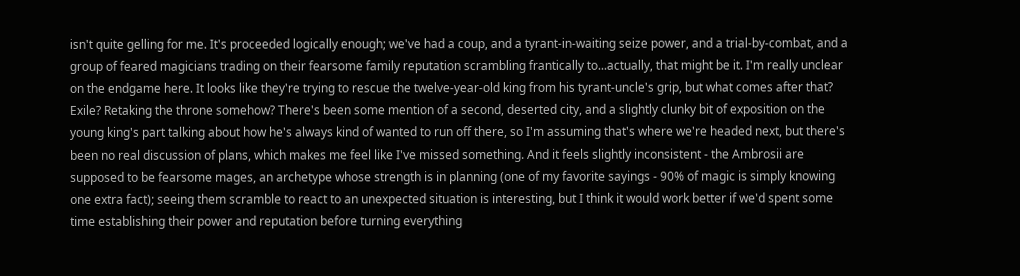isn't quite gelling for me. It's proceeded logically enough; we've had a coup, and a tyrant-in-waiting seize power, and a trial-by-combat, and a group of feared magicians trading on their fearsome family reputation scrambling frantically to...actually, that might be it. I'm really unclear on the endgame here. It looks like they're trying to rescue the twelve-year-old king from his tyrant-uncle's grip, but what comes after that? Exile? Retaking the throne somehow? There's been some mention of a second, deserted city, and a slightly clunky bit of exposition on the young king's part talking about how he's always kind of wanted to run off there, so I'm assuming that's where we're headed next, but there's been no real discussion of plans, which makes me feel like I've missed something. And it feels slightly inconsistent - the Ambrosii are supposed to be fearsome mages, an archetype whose strength is in planning (one of my favorite sayings - 90% of magic is simply knowing one extra fact); seeing them scramble to react to an unexpected situation is interesting, but I think it would work better if we'd spent some time establishing their power and reputation before turning everything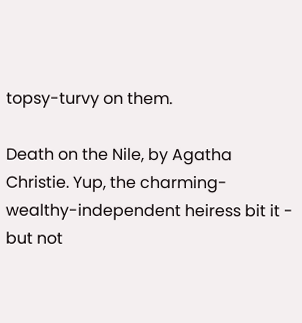topsy-turvy on them.

Death on the Nile, by Agatha Christie. Yup, the charming-wealthy-independent heiress bit it - but not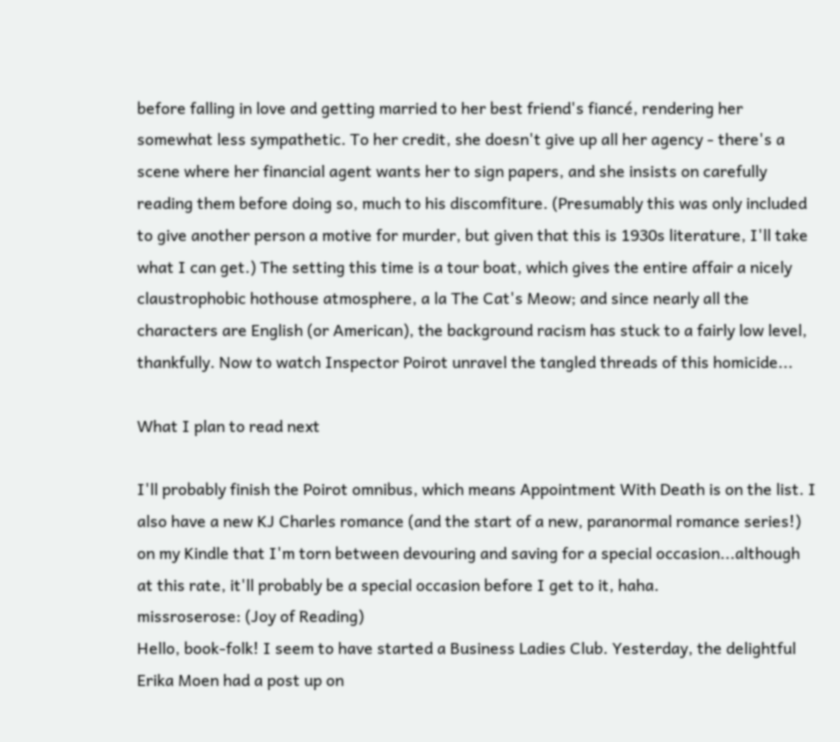before falling in love and getting married to her best friend's fiancé, rendering her somewhat less sympathetic. To her credit, she doesn't give up all her agency - there's a scene where her financial agent wants her to sign papers, and she insists on carefully reading them before doing so, much to his discomfiture. (Presumably this was only included to give another person a motive for murder, but given that this is 1930s literature, I'll take what I can get.) The setting this time is a tour boat, which gives the entire affair a nicely claustrophobic hothouse atmosphere, a la The Cat's Meow; and since nearly all the characters are English (or American), the background racism has stuck to a fairly low level, thankfully. Now to watch Inspector Poirot unravel the tangled threads of this homicide...

What I plan to read next

I'll probably finish the Poirot omnibus, which means Appointment With Death is on the list. I also have a new KJ Charles romance (and the start of a new, paranormal romance series!) on my Kindle that I'm torn between devouring and saving for a special occasion...although at this rate, it'll probably be a special occasion before I get to it, haha.
missroserose: (Joy of Reading)
Hello, book-folk! I seem to have started a Business Ladies Club. Yesterday, the delightful Erika Moen had a post up on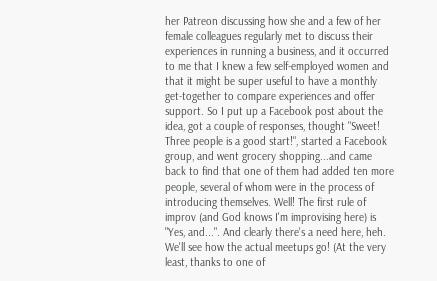her Patreon discussing how she and a few of her female colleagues regularly met to discuss their experiences in running a business, and it occurred to me that I knew a few self-employed women and that it might be super useful to have a monthly get-together to compare experiences and offer support. So I put up a Facebook post about the idea, got a couple of responses, thought "Sweet! Three people is a good start!", started a Facebook group, and went grocery shopping...and came back to find that one of them had added ten more people, several of whom were in the process of introducing themselves. Well! The first rule of improv (and God knows I'm improvising here) is "Yes, and...". And clearly there's a need here, heh. We'll see how the actual meetups go! (At the very least, thanks to one of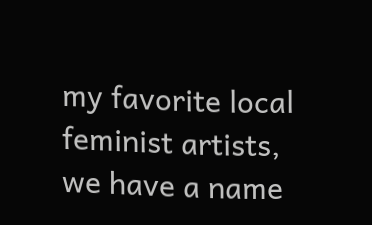my favorite local feminist artists, we have a name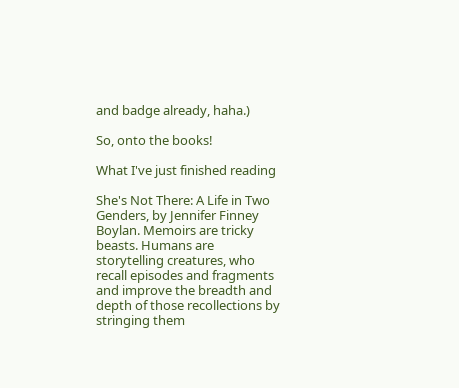and badge already, haha.)

So, onto the books!

What I've just finished reading

She's Not There: A Life in Two Genders, by Jennifer Finney Boylan. Memoirs are tricky beasts. Humans are storytelling creatures, who recall episodes and fragments and improve the breadth and depth of those recollections by stringing them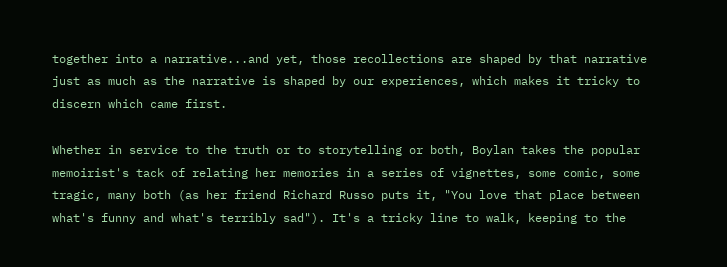together into a narrative...and yet, those recollections are shaped by that narrative just as much as the narrative is shaped by our experiences, which makes it tricky to discern which came first.

Whether in service to the truth or to storytelling or both, Boylan takes the popular memoirist's tack of relating her memories in a series of vignettes, some comic, some tragic, many both (as her friend Richard Russo puts it, "You love that place between what's funny and what's terribly sad"). It's a tricky line to walk, keeping to the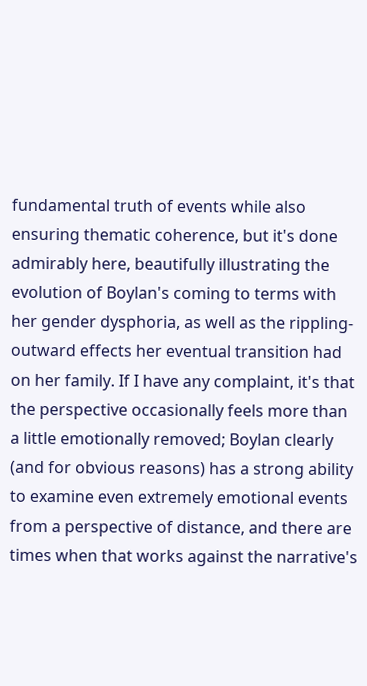fundamental truth of events while also ensuring thematic coherence, but it's done admirably here, beautifully illustrating the evolution of Boylan's coming to terms with her gender dysphoria, as well as the rippling-outward effects her eventual transition had on her family. If I have any complaint, it's that the perspective occasionally feels more than a little emotionally removed; Boylan clearly (and for obvious reasons) has a strong ability to examine even extremely emotional events from a perspective of distance, and there are times when that works against the narrative's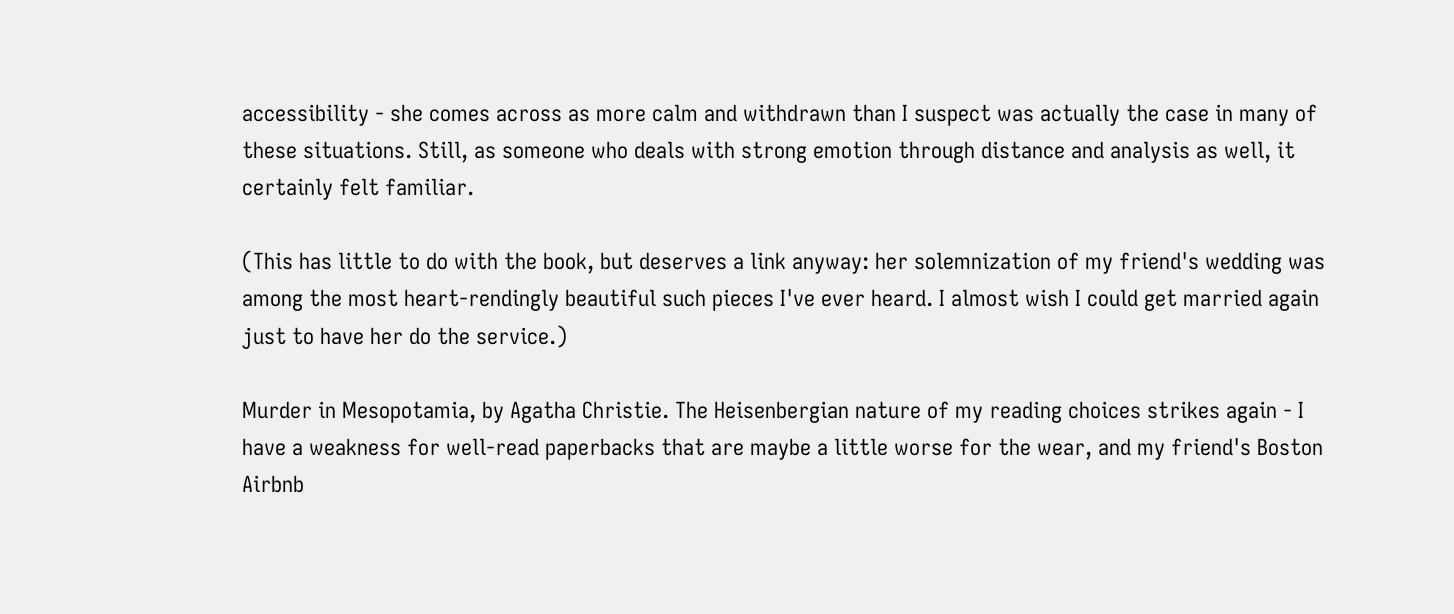accessibility - she comes across as more calm and withdrawn than I suspect was actually the case in many of these situations. Still, as someone who deals with strong emotion through distance and analysis as well, it certainly felt familiar.

(This has little to do with the book, but deserves a link anyway: her solemnization of my friend's wedding was among the most heart-rendingly beautiful such pieces I've ever heard. I almost wish I could get married again just to have her do the service.)

Murder in Mesopotamia, by Agatha Christie. The Heisenbergian nature of my reading choices strikes again - I have a weakness for well-read paperbacks that are maybe a little worse for the wear, and my friend's Boston Airbnb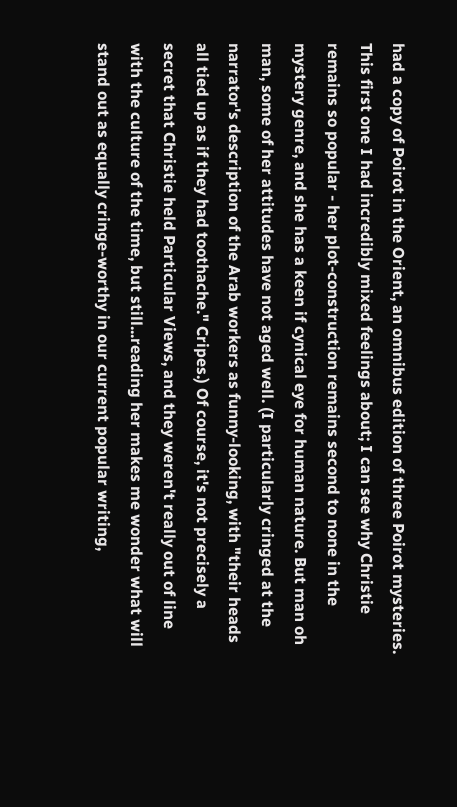had a copy of Poirot in the Orient, an omnibus edition of three Poirot mysteries. This first one I had incredibly mixed feelings about; I can see why Christie remains so popular - her plot-construction remains second to none in the mystery genre, and she has a keen if cynical eye for human nature. But man oh man, some of her attitudes have not aged well. (I particularly cringed at the narrator's description of the Arab workers as funny-looking, with "their heads all tied up as if they had toothache." Cripes.) Of course, it's not precisely a secret that Christie held Particular Views, and they weren't really out of line with the culture of the time, but still...reading her makes me wonder what will stand out as equally cringe-worthy in our current popular writing,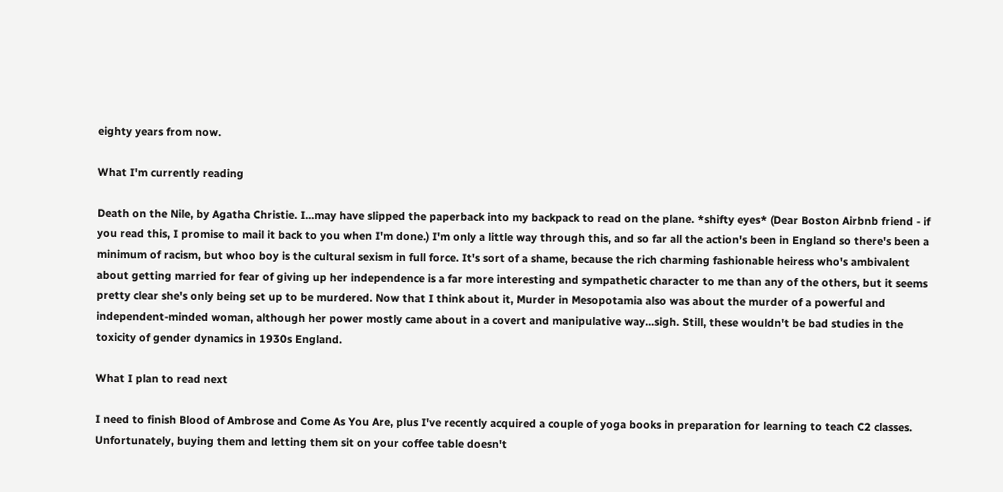eighty years from now.

What I'm currently reading

Death on the Nile, by Agatha Christie. I...may have slipped the paperback into my backpack to read on the plane. *shifty eyes* (Dear Boston Airbnb friend - if you read this, I promise to mail it back to you when I'm done.) I'm only a little way through this, and so far all the action's been in England so there's been a minimum of racism, but whoo boy is the cultural sexism in full force. It's sort of a shame, because the rich charming fashionable heiress who's ambivalent about getting married for fear of giving up her independence is a far more interesting and sympathetic character to me than any of the others, but it seems pretty clear she's only being set up to be murdered. Now that I think about it, Murder in Mesopotamia also was about the murder of a powerful and independent-minded woman, although her power mostly came about in a covert and manipulative way...sigh. Still, these wouldn't be bad studies in the toxicity of gender dynamics in 1930s England.

What I plan to read next

I need to finish Blood of Ambrose and Come As You Are, plus I've recently acquired a couple of yoga books in preparation for learning to teach C2 classes. Unfortunately, buying them and letting them sit on your coffee table doesn't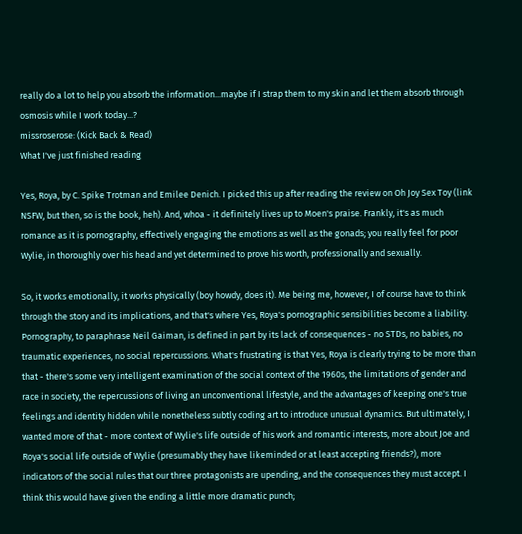really do a lot to help you absorb the information...maybe if I strap them to my skin and let them absorb through osmosis while I work today...?
missroserose: (Kick Back & Read)
What I've just finished reading

Yes, Roya, by C. Spike Trotman and Emilee Denich. I picked this up after reading the review on Oh Joy Sex Toy (link NSFW, but then, so is the book, heh). And, whoa - it definitely lives up to Moen's praise. Frankly, it's as much romance as it is pornography, effectively engaging the emotions as well as the gonads; you really feel for poor Wylie, in thoroughly over his head and yet determined to prove his worth, professionally and sexually.

So, it works emotionally, it works physically (boy howdy, does it). Me being me, however, I of course have to think through the story and its implications, and that's where Yes, Roya's pornographic sensibilities become a liability. Pornography, to paraphrase Neil Gaiman, is defined in part by its lack of consequences - no STDs, no babies, no traumatic experiences, no social repercussions. What's frustrating is that Yes, Roya is clearly trying to be more than that - there's some very intelligent examination of the social context of the 1960s, the limitations of gender and race in society, the repercussions of living an unconventional lifestyle, and the advantages of keeping one's true feelings and identity hidden while nonetheless subtly coding art to introduce unusual dynamics. But ultimately, I wanted more of that - more context of Wylie's life outside of his work and romantic interests, more about Joe and Roya's social life outside of Wylie (presumably they have likeminded or at least accepting friends?), more indicators of the social rules that our three protagonists are upending, and the consequences they must accept. I think this would have given the ending a little more dramatic punch;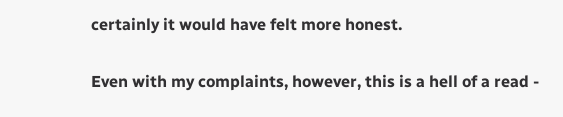certainly it would have felt more honest.

Even with my complaints, however, this is a hell of a read -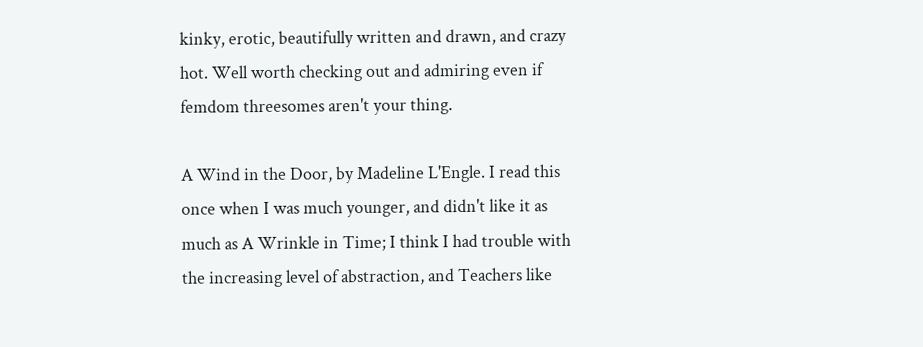kinky, erotic, beautifully written and drawn, and crazy hot. Well worth checking out and admiring even if femdom threesomes aren't your thing.

A Wind in the Door, by Madeline L'Engle. I read this once when I was much younger, and didn't like it as much as A Wrinkle in Time; I think I had trouble with the increasing level of abstraction, and Teachers like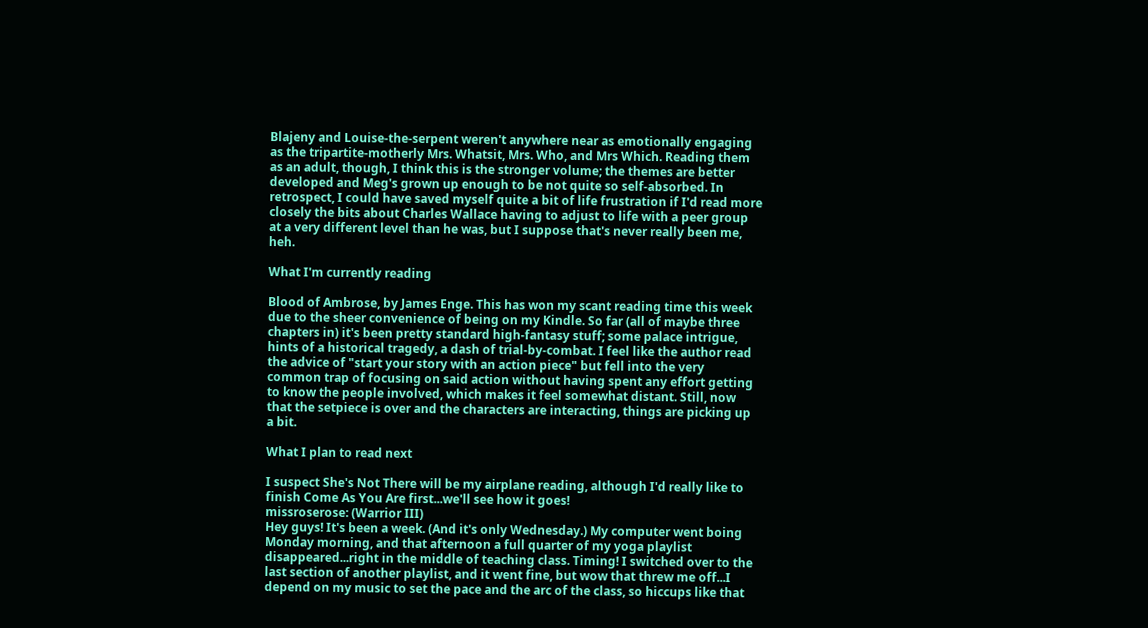Blajeny and Louise-the-serpent weren't anywhere near as emotionally engaging as the tripartite-motherly Mrs. Whatsit, Mrs. Who, and Mrs Which. Reading them as an adult, though, I think this is the stronger volume; the themes are better developed and Meg's grown up enough to be not quite so self-absorbed. In retrospect, I could have saved myself quite a bit of life frustration if I'd read more closely the bits about Charles Wallace having to adjust to life with a peer group at a very different level than he was, but I suppose that's never really been me, heh.

What I'm currently reading

Blood of Ambrose, by James Enge. This has won my scant reading time this week due to the sheer convenience of being on my Kindle. So far (all of maybe three chapters in) it's been pretty standard high-fantasy stuff; some palace intrigue, hints of a historical tragedy, a dash of trial-by-combat. I feel like the author read the advice of "start your story with an action piece" but fell into the very common trap of focusing on said action without having spent any effort getting to know the people involved, which makes it feel somewhat distant. Still, now that the setpiece is over and the characters are interacting, things are picking up a bit.

What I plan to read next

I suspect She's Not There will be my airplane reading, although I'd really like to finish Come As You Are first...we'll see how it goes!
missroserose: (Warrior III)
Hey guys! It's been a week. (And it's only Wednesday.) My computer went boing Monday morning, and that afternoon a full quarter of my yoga playlist disappeared...right in the middle of teaching class. Timing! I switched over to the last section of another playlist, and it went fine, but wow that threw me off...I depend on my music to set the pace and the arc of the class, so hiccups like that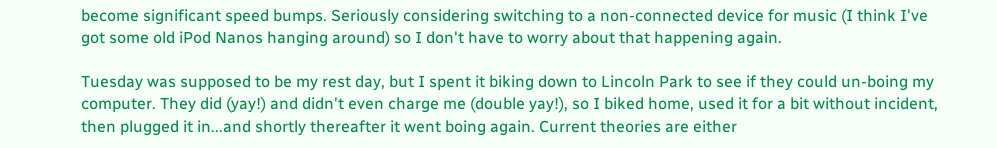become significant speed bumps. Seriously considering switching to a non-connected device for music (I think I've got some old iPod Nanos hanging around) so I don't have to worry about that happening again.

Tuesday was supposed to be my rest day, but I spent it biking down to Lincoln Park to see if they could un-boing my computer. They did (yay!) and didn't even charge me (double yay!), so I biked home, used it for a bit without incident, then plugged it in...and shortly thereafter it went boing again. Current theories are either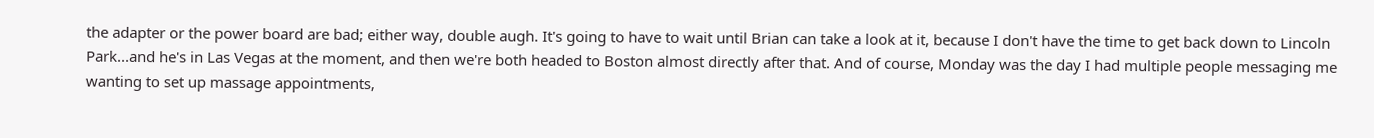the adapter or the power board are bad; either way, double augh. It's going to have to wait until Brian can take a look at it, because I don't have the time to get back down to Lincoln Park...and he's in Las Vegas at the moment, and then we're both headed to Boston almost directly after that. And of course, Monday was the day I had multiple people messaging me wanting to set up massage appointments,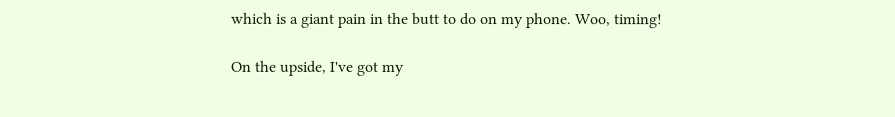which is a giant pain in the butt to do on my phone. Woo, timing!

On the upside, I've got my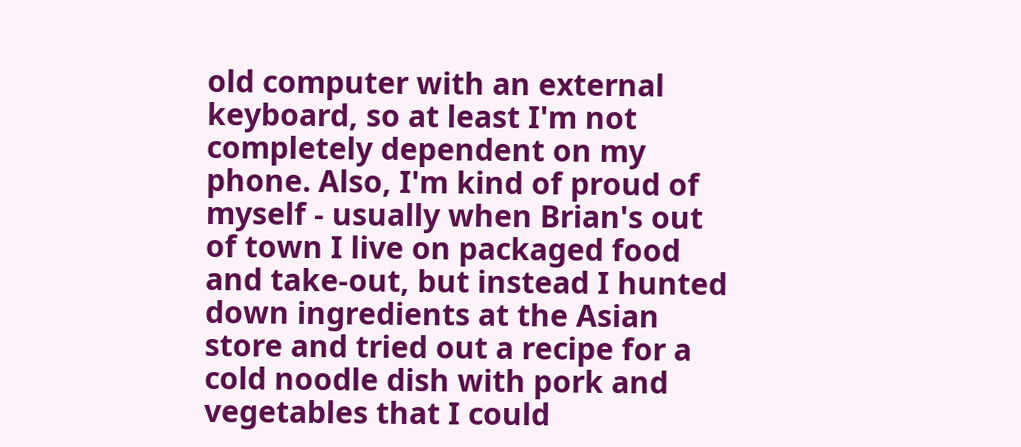old computer with an external keyboard, so at least I'm not completely dependent on my phone. Also, I'm kind of proud of myself - usually when Brian's out of town I live on packaged food and take-out, but instead I hunted down ingredients at the Asian store and tried out a recipe for a cold noodle dish with pork and vegetables that I could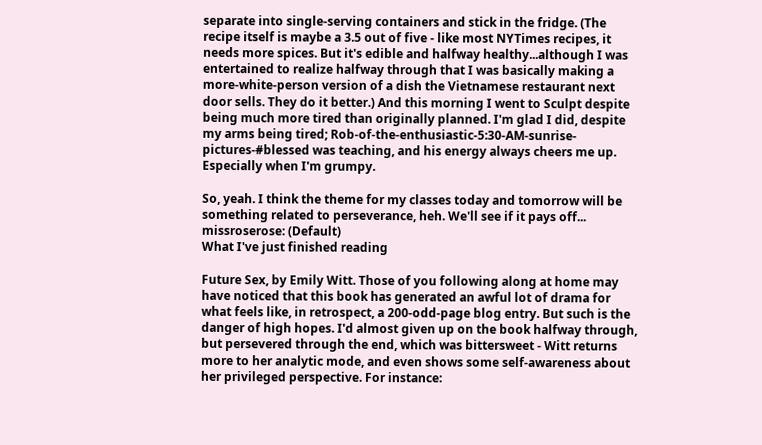separate into single-serving containers and stick in the fridge. (The recipe itself is maybe a 3.5 out of five - like most NYTimes recipes, it needs more spices. But it's edible and halfway healthy...although I was entertained to realize halfway through that I was basically making a more-white-person version of a dish the Vietnamese restaurant next door sells. They do it better.) And this morning I went to Sculpt despite being much more tired than originally planned. I'm glad I did, despite my arms being tired; Rob-of-the-enthusiastic-5:30-AM-sunrise-pictures-#blessed was teaching, and his energy always cheers me up. Especially when I'm grumpy.

So, yeah. I think the theme for my classes today and tomorrow will be something related to perseverance, heh. We'll see if it pays off...
missroserose: (Default)
What I've just finished reading

Future Sex, by Emily Witt. Those of you following along at home may have noticed that this book has generated an awful lot of drama for what feels like, in retrospect, a 200-odd-page blog entry. But such is the danger of high hopes. I'd almost given up on the book halfway through, but persevered through the end, which was bittersweet - Witt returns more to her analytic mode, and even shows some self-awareness about her privileged perspective. For instance: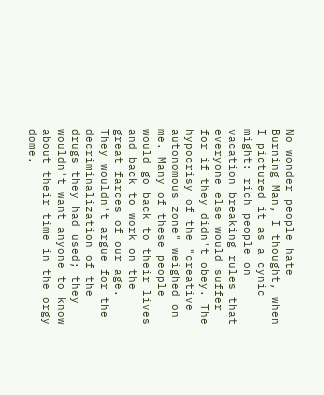No wonder people hate Burning Man, I thought, when I pictured it as a cynic might: rich people on vacation breaking rules that everyone else would suffer for if they didn't obey. The hypocrisy of the "creative autonomous zone" weighed on me. Many of these people would go back to their lives and back to work on the great farces of our age. They wouldn't argue for the decriminalization of the drugs they had used; they wouldn't want anyone to know about their time in the orgy dome.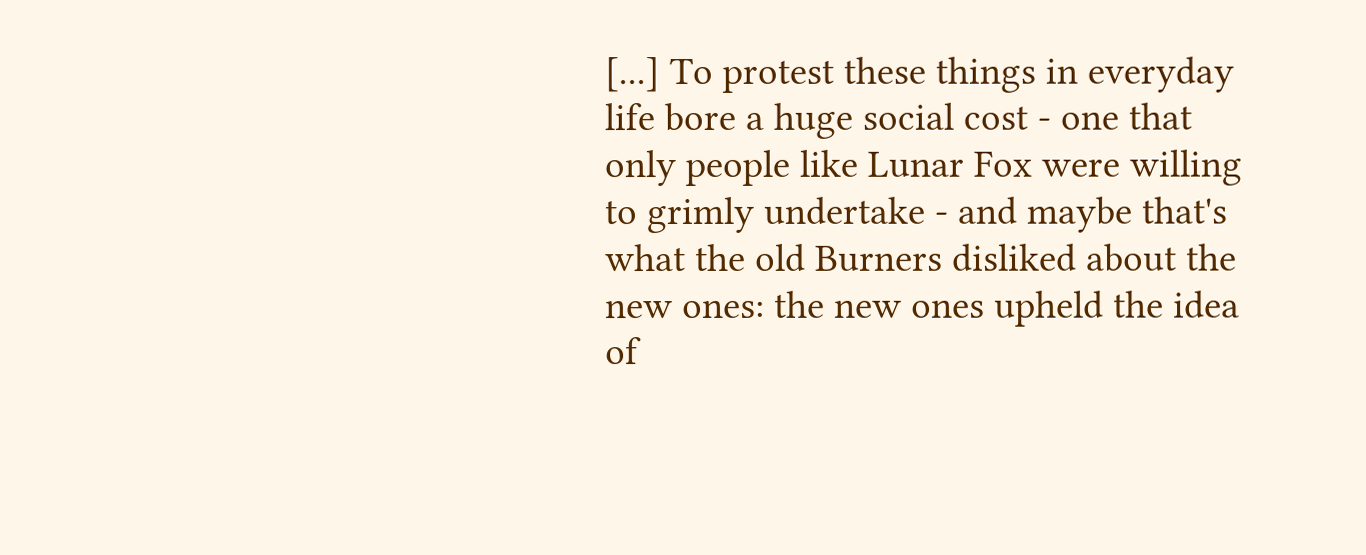[...] To protest these things in everyday life bore a huge social cost - one that only people like Lunar Fox were willing to grimly undertake - and maybe that's what the old Burners disliked about the new ones: the new ones upheld the idea of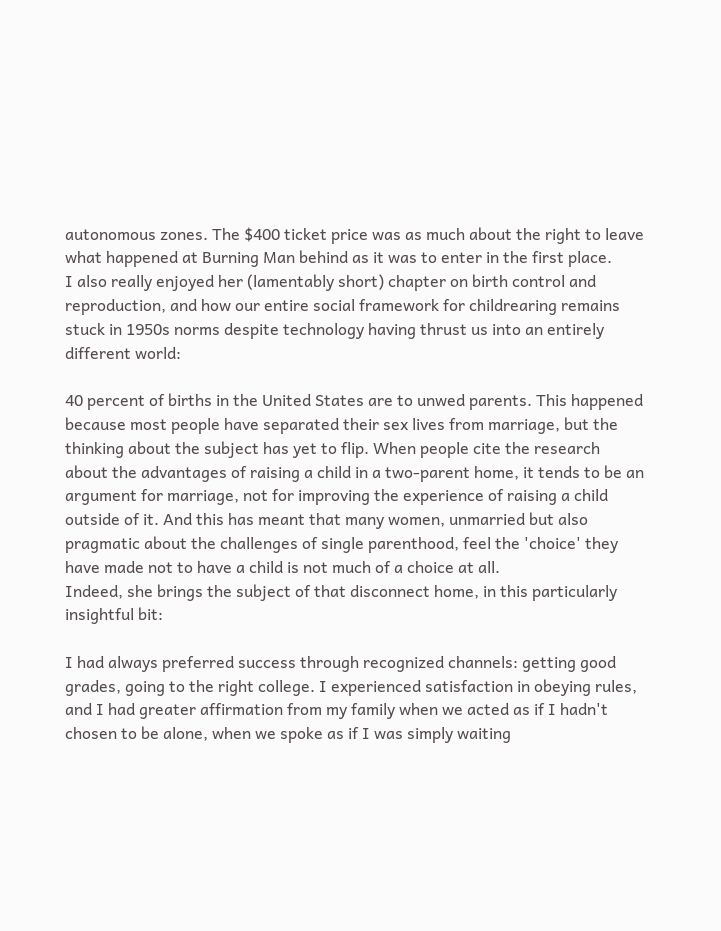autonomous zones. The $400 ticket price was as much about the right to leave what happened at Burning Man behind as it was to enter in the first place.
I also really enjoyed her (lamentably short) chapter on birth control and reproduction, and how our entire social framework for childrearing remains stuck in 1950s norms despite technology having thrust us into an entirely different world:

40 percent of births in the United States are to unwed parents. This happened because most people have separated their sex lives from marriage, but the thinking about the subject has yet to flip. When people cite the research about the advantages of raising a child in a two-parent home, it tends to be an argument for marriage, not for improving the experience of raising a child outside of it. And this has meant that many women, unmarried but also pragmatic about the challenges of single parenthood, feel the 'choice' they have made not to have a child is not much of a choice at all.
Indeed, she brings the subject of that disconnect home, in this particularly insightful bit:

I had always preferred success through recognized channels: getting good grades, going to the right college. I experienced satisfaction in obeying rules, and I had greater affirmation from my family when we acted as if I hadn't chosen to be alone, when we spoke as if I was simply waiting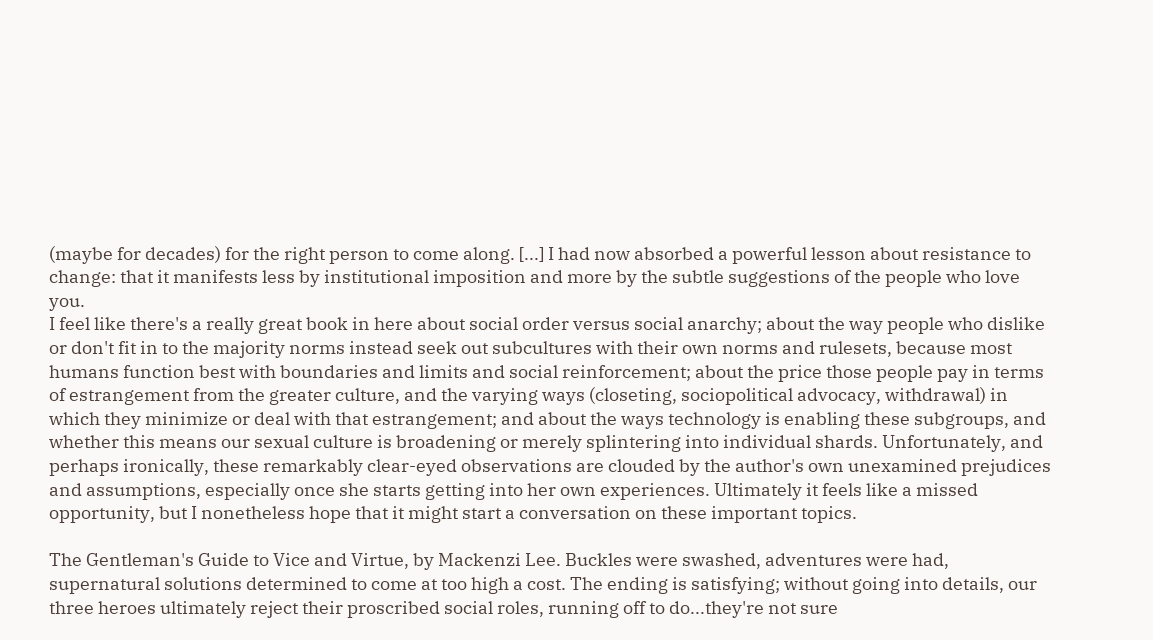(maybe for decades) for the right person to come along. [...] I had now absorbed a powerful lesson about resistance to change: that it manifests less by institutional imposition and more by the subtle suggestions of the people who love you.
I feel like there's a really great book in here about social order versus social anarchy; about the way people who dislike or don't fit in to the majority norms instead seek out subcultures with their own norms and rulesets, because most humans function best with boundaries and limits and social reinforcement; about the price those people pay in terms of estrangement from the greater culture, and the varying ways (closeting, sociopolitical advocacy, withdrawal) in which they minimize or deal with that estrangement; and about the ways technology is enabling these subgroups, and whether this means our sexual culture is broadening or merely splintering into individual shards. Unfortunately, and perhaps ironically, these remarkably clear-eyed observations are clouded by the author's own unexamined prejudices and assumptions, especially once she starts getting into her own experiences. Ultimately it feels like a missed opportunity, but I nonetheless hope that it might start a conversation on these important topics.

The Gentleman's Guide to Vice and Virtue, by Mackenzi Lee. Buckles were swashed, adventures were had, supernatural solutions determined to come at too high a cost. The ending is satisfying; without going into details, our three heroes ultimately reject their proscribed social roles, running off to do...they're not sure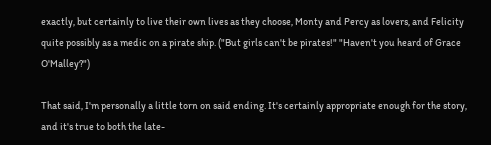exactly, but certainly to live their own lives as they choose, Monty and Percy as lovers, and Felicity quite possibly as a medic on a pirate ship. ("But girls can't be pirates!" "Haven't you heard of Grace O'Malley?")

That said, I'm personally a little torn on said ending. It's certainly appropriate enough for the story, and it's true to both the late-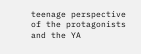teenage perspective of the protagonists and the YA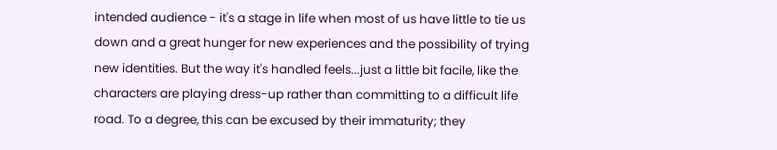intended audience - it's a stage in life when most of us have little to tie us down and a great hunger for new experiences and the possibility of trying new identities. But the way it's handled feels...just a little bit facile, like the characters are playing dress-up rather than committing to a difficult life road. To a degree, this can be excused by their immaturity; they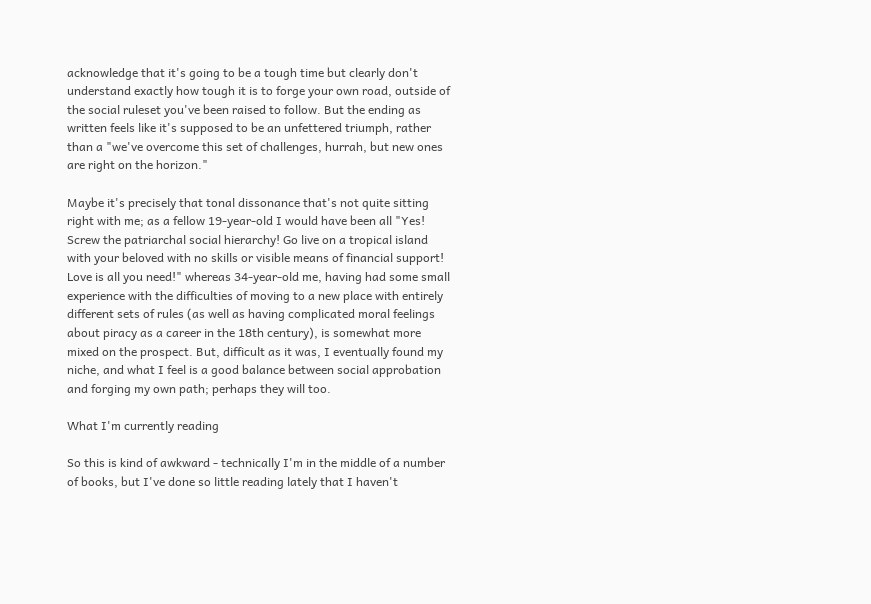acknowledge that it's going to be a tough time but clearly don't understand exactly how tough it is to forge your own road, outside of the social ruleset you've been raised to follow. But the ending as written feels like it's supposed to be an unfettered triumph, rather than a "we've overcome this set of challenges, hurrah, but new ones are right on the horizon."

Maybe it's precisely that tonal dissonance that's not quite sitting right with me; as a fellow 19-year-old I would have been all "Yes! Screw the patriarchal social hierarchy! Go live on a tropical island with your beloved with no skills or visible means of financial support! Love is all you need!" whereas 34-year-old me, having had some small experience with the difficulties of moving to a new place with entirely different sets of rules (as well as having complicated moral feelings about piracy as a career in the 18th century), is somewhat more mixed on the prospect. But, difficult as it was, I eventually found my niche, and what I feel is a good balance between social approbation and forging my own path; perhaps they will too.

What I'm currently reading

So this is kind of awkward - technically I'm in the middle of a number of books, but I've done so little reading lately that I haven't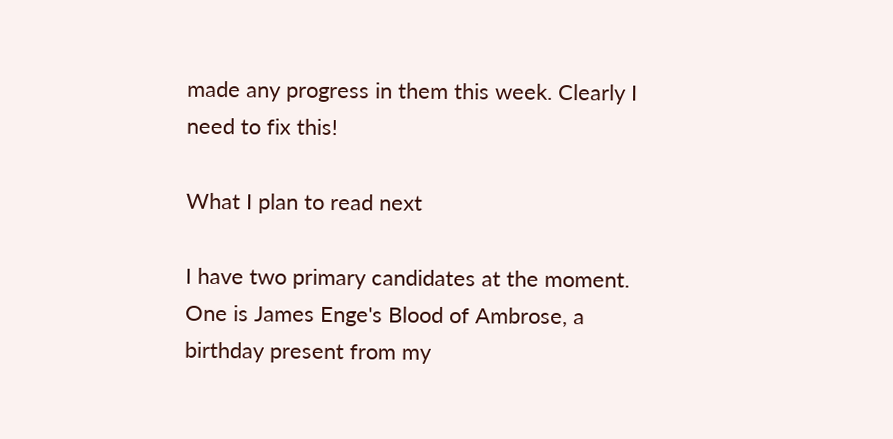made any progress in them this week. Clearly I need to fix this!

What I plan to read next

I have two primary candidates at the moment. One is James Enge's Blood of Ambrose, a birthday present from my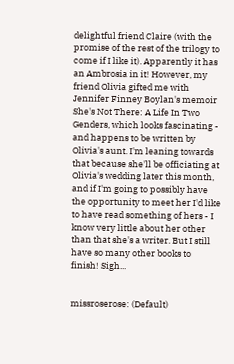delightful friend Claire (with the promise of the rest of the trilogy to come if I like it). Apparently it has an Ambrosia in it! However, my friend Olivia gifted me with Jennifer Finney Boylan's memoir She's Not There: A Life In Two Genders, which looks fascinating - and happens to be written by Olivia's aunt. I'm leaning towards that because she'll be officiating at Olivia's wedding later this month, and if I'm going to possibly have the opportunity to meet her I'd like to have read something of hers - I know very little about her other than that she's a writer. But I still have so many other books to finish! Sigh...


missroserose: (Default)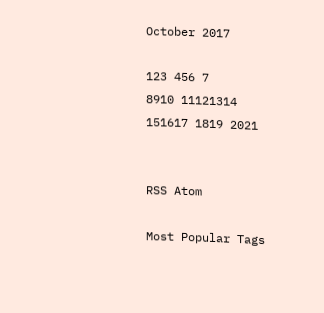October 2017

123 456 7
8910 11121314
151617 1819 2021


RSS Atom

Most Popular Tags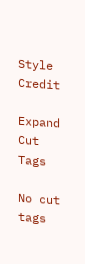Style Credit

Expand Cut Tags

No cut tags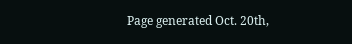Page generated Oct. 20th,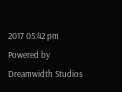2017 05:42 pm
Powered by Dreamwidth Studios